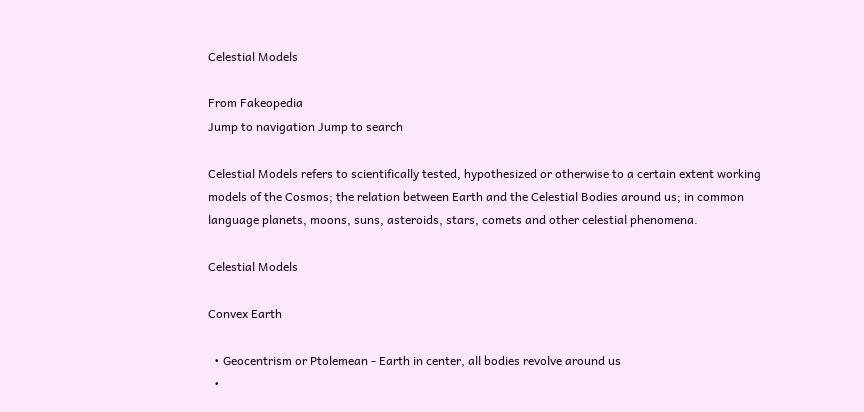Celestial Models

From Fakeopedia
Jump to navigation Jump to search

Celestial Models refers to scientifically tested, hypothesized or otherwise to a certain extent working models of the Cosmos; the relation between Earth and the Celestial Bodies around us; in common language planets, moons, suns, asteroids, stars, comets and other celestial phenomena.

Celestial Models

Convex Earth

  • Geocentrism or Ptolemean - Earth in center, all bodies revolve around us
  •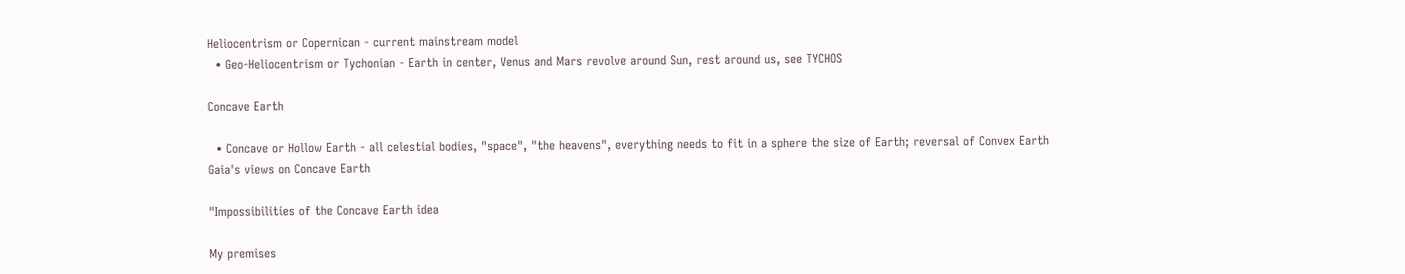Heliocentrism or Copernican - current mainstream model
  • Geo-Heliocentrism or Tychonian - Earth in center, Venus and Mars revolve around Sun, rest around us, see TYCHOS

Concave Earth

  • Concave or Hollow Earth - all celestial bodies, "space", "the heavens", everything needs to fit in a sphere the size of Earth; reversal of Convex Earth
Gaia's views on Concave Earth

"Impossibilities of the Concave Earth idea

My premises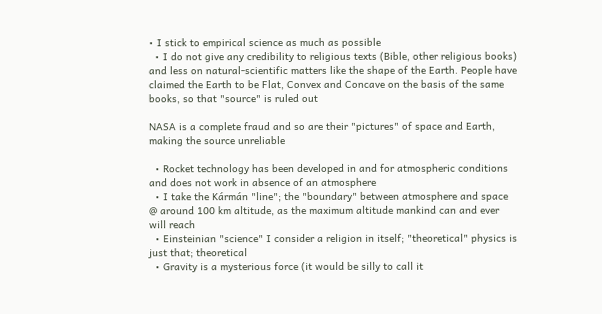• I stick to empirical science as much as possible
  • I do not give any credibility to religious texts (Bible, other religious books) and less on natural-scientific matters like the shape of the Earth. People have claimed the Earth to be Flat, Convex and Concave on the basis of the same books, so that "source" is ruled out

NASA is a complete fraud and so are their "pictures" of space and Earth, making the source unreliable

  • Rocket technology has been developed in and for atmospheric conditions and does not work in absence of an atmosphere
  • I take the Kármán "line"; the "boundary" between atmosphere and space @ around 100 km altitude, as the maximum altitude mankind can and ever will reach
  • Einsteinian "science" I consider a religion in itself; "theoretical" physics is just that; theoretical
  • Gravity is a mysterious force (it would be silly to call it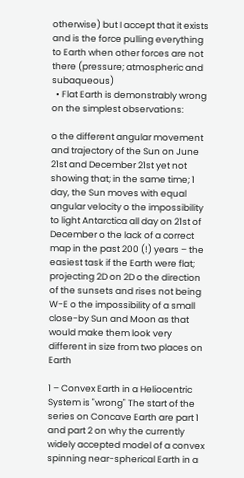otherwise) but I accept that it exists and is the force pulling everything to Earth when other forces are not there (pressure; atmospheric and subaqueous)
  • Flat Earth is demonstrably wrong on the simplest observations:

o the different angular movement and trajectory of the Sun on June 21st and December 21st yet not showing that; in the same time; 1 day, the Sun moves with equal angular velocity o the impossibility to light Antarctica all day on 21st of December o the lack of a correct map in the past 200 (!) years – the easiest task if the Earth were flat; projecting 2D on 2D o the direction of the sunsets and rises not being W-E o the impossibility of a small close-by Sun and Moon as that would make them look very different in size from two places on Earth

1 – Convex Earth in a Heliocentric System is "wrong" The start of the series on Concave Earth are part 1 and part 2 on why the currently widely accepted model of a convex spinning near-spherical Earth in a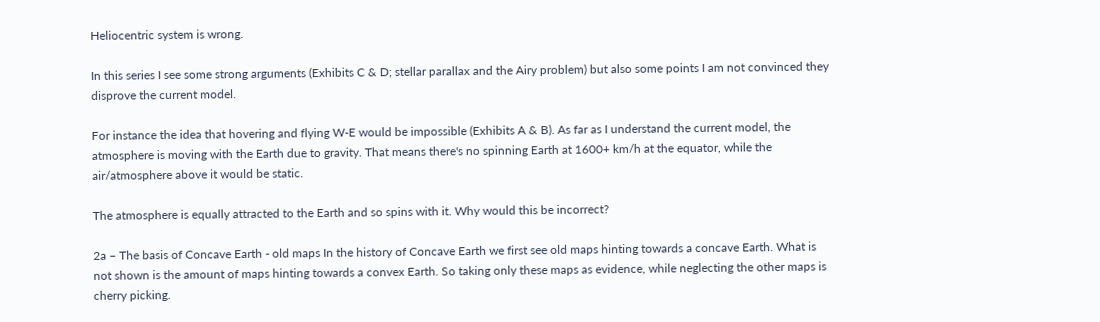Heliocentric system is wrong.

In this series I see some strong arguments (Exhibits C & D; stellar parallax and the Airy problem) but also some points I am not convinced they disprove the current model.

For instance the idea that hovering and flying W-E would be impossible (Exhibits A & B). As far as I understand the current model, the atmosphere is moving with the Earth due to gravity. That means there's no spinning Earth at 1600+ km/h at the equator, while the air/atmosphere above it would be static.

The atmosphere is equally attracted to the Earth and so spins with it. Why would this be incorrect?

2a – The basis of Concave Earth - old maps In the history of Concave Earth we first see old maps hinting towards a concave Earth. What is not shown is the amount of maps hinting towards a convex Earth. So taking only these maps as evidence, while neglecting the other maps is cherry picking.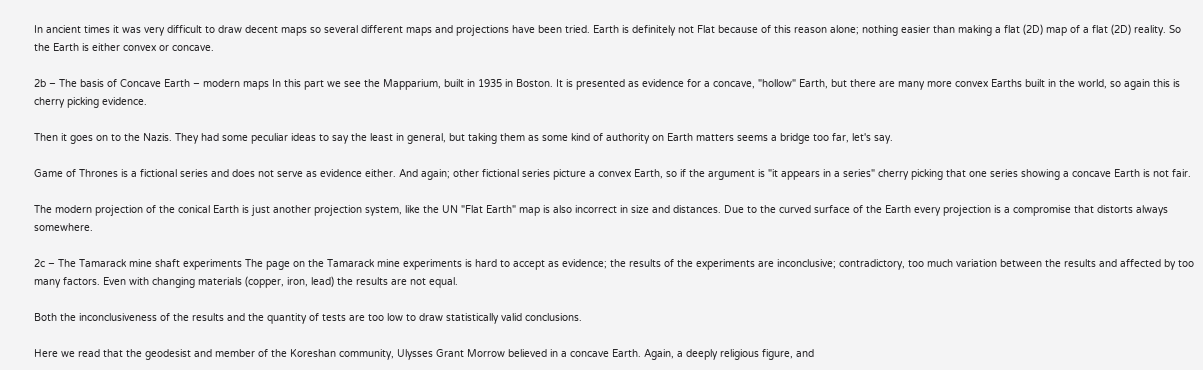In ancient times it was very difficult to draw decent maps so several different maps and projections have been tried. Earth is definitely not Flat because of this reason alone; nothing easier than making a flat (2D) map of a flat (2D) reality. So the Earth is either convex or concave.

2b – The basis of Concave Earth – modern maps In this part we see the Mapparium, built in 1935 in Boston. It is presented as evidence for a concave, "hollow" Earth, but there are many more convex Earths built in the world, so again this is cherry picking evidence.

Then it goes on to the Nazis. They had some peculiar ideas to say the least in general, but taking them as some kind of authority on Earth matters seems a bridge too far, let's say.

Game of Thrones is a fictional series and does not serve as evidence either. And again; other fictional series picture a convex Earth, so if the argument is "it appears in a series" cherry picking that one series showing a concave Earth is not fair.

The modern projection of the conical Earth is just another projection system, like the UN "Flat Earth" map is also incorrect in size and distances. Due to the curved surface of the Earth every projection is a compromise that distorts always somewhere.

2c – The Tamarack mine shaft experiments The page on the Tamarack mine experiments is hard to accept as evidence; the results of the experiments are inconclusive; contradictory, too much variation between the results and affected by too many factors. Even with changing materials (copper, iron, lead) the results are not equal.

Both the inconclusiveness of the results and the quantity of tests are too low to draw statistically valid conclusions.

Here we read that the geodesist and member of the Koreshan community, Ulysses Grant Morrow believed in a concave Earth. Again, a deeply religious figure, and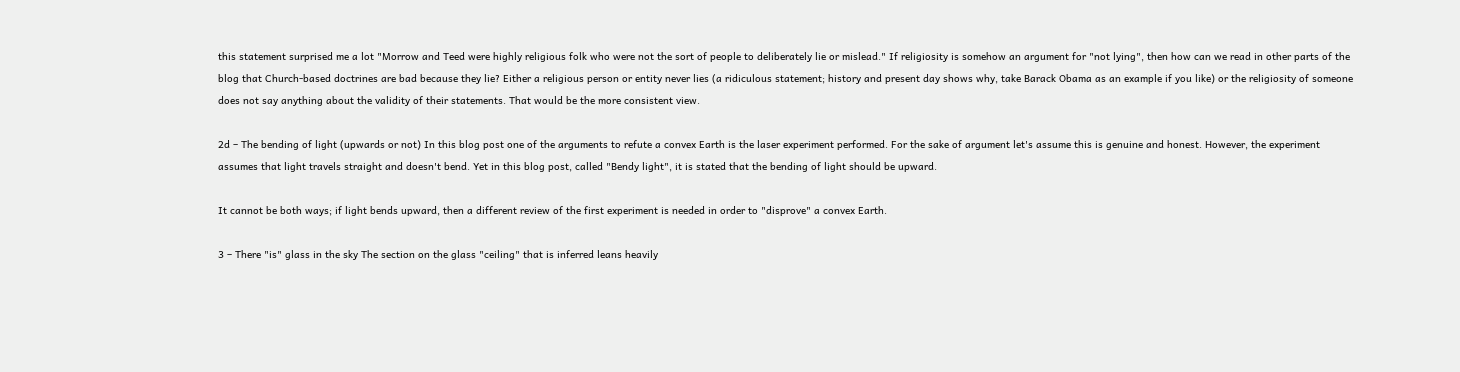this statement surprised me a lot "Morrow and Teed were highly religious folk who were not the sort of people to deliberately lie or mislead." If religiosity is somehow an argument for "not lying", then how can we read in other parts of the blog that Church-based doctrines are bad because they lie? Either a religious person or entity never lies (a ridiculous statement; history and present day shows why, take Barack Obama as an example if you like) or the religiosity of someone does not say anything about the validity of their statements. That would be the more consistent view.

2d – The bending of light (upwards or not) In this blog post one of the arguments to refute a convex Earth is the laser experiment performed. For the sake of argument let's assume this is genuine and honest. However, the experiment assumes that light travels straight and doesn't bend. Yet in this blog post, called "Bendy light", it is stated that the bending of light should be upward.

It cannot be both ways; if light bends upward, then a different review of the first experiment is needed in order to "disprove" a convex Earth.

3 – There "is" glass in the sky The section on the glass "ceiling" that is inferred leans heavily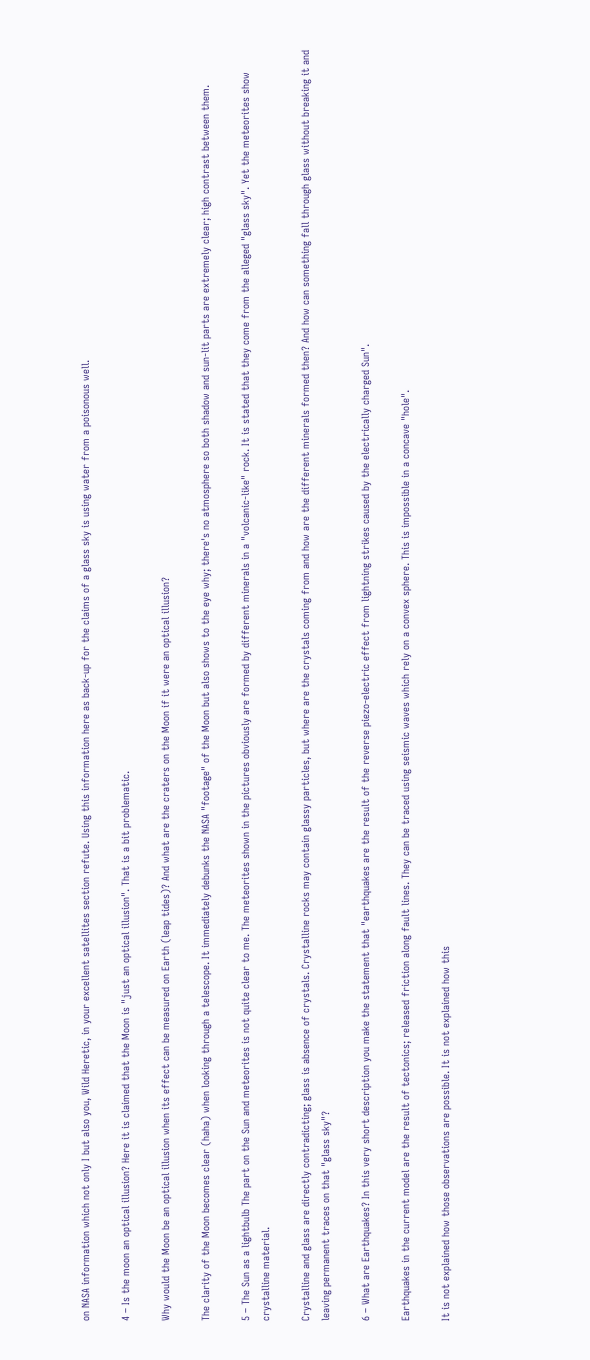on NASA information which not only I but also you, Wild Heretic, in your excellent satellites section refute. Using this information here as back-up for the claims of a glass sky is using water from a poisonous well.

4 – Is the moon an optical illusion? Here it is claimed that the Moon is "just an optical illusion". That is a bit problematic.

Why would the Moon be an optical illusion when its effect can be measured on Earth (leap tides)? And what are the craters on the Moon if it were an optical illusion?

The clarity of the Moon becomes clear (haha) when looking through a telescope. It immediately debunks the NASA "footage" of the Moon but also shows to the eye why; there's no atmosphere so both shadow and sun-lit parts are extremely clear; high contrast between them.

5 – The Sun as a lightbulb The part on the Sun and meteorites is not quite clear to me. The meteorites shown in the pictures obviously are formed by different minerals in a "volcanic-like" rock. It is stated that they come from the alleged "glass sky". Yet the meteorites show crystalline material.

Crystalline and glass are directly contradicting; glass is absence of crystals. Crystalline rocks may contain glassy particles, but where are the crystals coming from and how are the different minerals formed then? And how can something fall through glass without breaking it and leaving permanent traces on that "glass sky"?

6 – What are Earthquakes? In this very short description you make the statement that "earthquakes are the result of the reverse piezo-electric effect from lightning strikes caused by the electrically charged Sun".

Earthquakes in the current model are the result of tectonics; released friction along fault lines. They can be traced using seismic waves which rely on a convex sphere. This is impossible in a concave "hole".

It is not explained how those observations are possible. It is not explained how this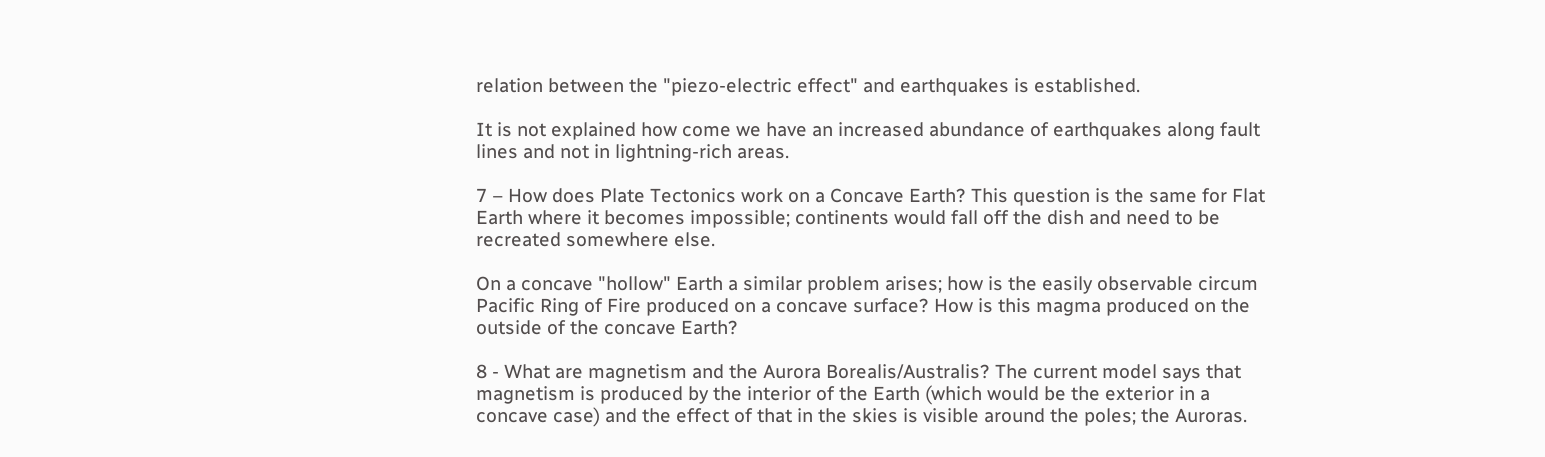relation between the "piezo-electric effect" and earthquakes is established.

It is not explained how come we have an increased abundance of earthquakes along fault lines and not in lightning-rich areas.

7 – How does Plate Tectonics work on a Concave Earth? This question is the same for Flat Earth where it becomes impossible; continents would fall off the dish and need to be recreated somewhere else.

On a concave "hollow" Earth a similar problem arises; how is the easily observable circum Pacific Ring of Fire produced on a concave surface? How is this magma produced on the outside of the concave Earth?

8 - What are magnetism and the Aurora Borealis/Australis? The current model says that magnetism is produced by the interior of the Earth (which would be the exterior in a concave case) and the effect of that in the skies is visible around the poles; the Auroras.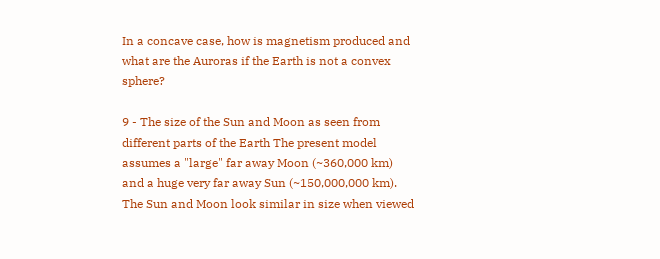In a concave case, how is magnetism produced and what are the Auroras if the Earth is not a convex sphere?

9 - The size of the Sun and Moon as seen from different parts of the Earth The present model assumes a "large" far away Moon (~360,000 km) and a huge very far away Sun (~150,000,000 km). The Sun and Moon look similar in size when viewed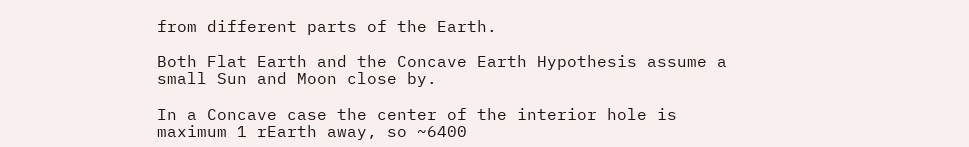from different parts of the Earth.

Both Flat Earth and the Concave Earth Hypothesis assume a small Sun and Moon close by.

In a Concave case the center of the interior hole is maximum 1 rEarth away, so ~6400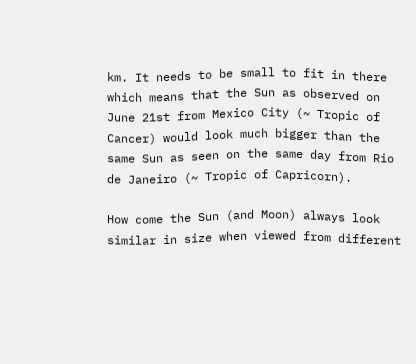km. It needs to be small to fit in there which means that the Sun as observed on June 21st from Mexico City (~ Tropic of Cancer) would look much bigger than the same Sun as seen on the same day from Rio de Janeiro (~ Tropic of Capricorn).

How come the Sun (and Moon) always look similar in size when viewed from different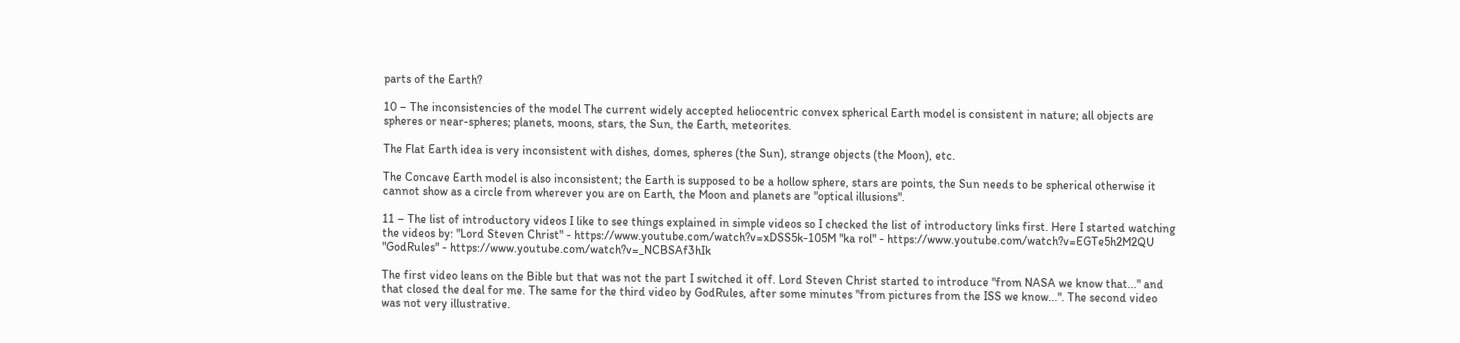parts of the Earth?

10 – The inconsistencies of the model The current widely accepted heliocentric convex spherical Earth model is consistent in nature; all objects are spheres or near-spheres; planets, moons, stars, the Sun, the Earth, meteorites.

The Flat Earth idea is very inconsistent with dishes, domes, spheres (the Sun), strange objects (the Moon), etc.

The Concave Earth model is also inconsistent; the Earth is supposed to be a hollow sphere, stars are points, the Sun needs to be spherical otherwise it cannot show as a circle from wherever you are on Earth, the Moon and planets are "optical illusions".

11 – The list of introductory videos I like to see things explained in simple videos so I checked the list of introductory links first. Here I started watching the videos by: "Lord Steven Christ" - https://www.youtube.com/watch?v=xDSS5k-105M "ka rol" - https://www.youtube.com/watch?v=EGTe5h2M2QU "GodRules" - https://www.youtube.com/watch?v=_NCBSAf3hIk

The first video leans on the Bible but that was not the part I switched it off. Lord Steven Christ started to introduce "from NASA we know that..." and that closed the deal for me. The same for the third video by GodRules, after some minutes "from pictures from the ISS we know...". The second video was not very illustrative.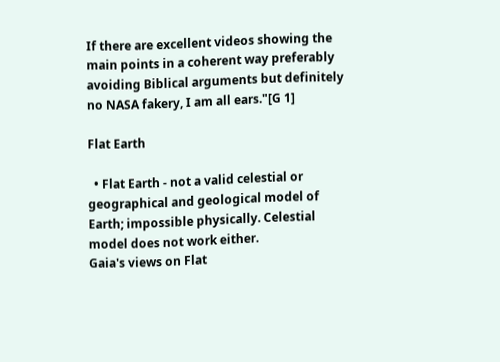If there are excellent videos showing the main points in a coherent way preferably avoiding Biblical arguments but definitely no NASA fakery, I am all ears."[G 1]

Flat Earth

  • Flat Earth - not a valid celestial or geographical and geological model of Earth; impossible physically. Celestial model does not work either.
Gaia's views on Flat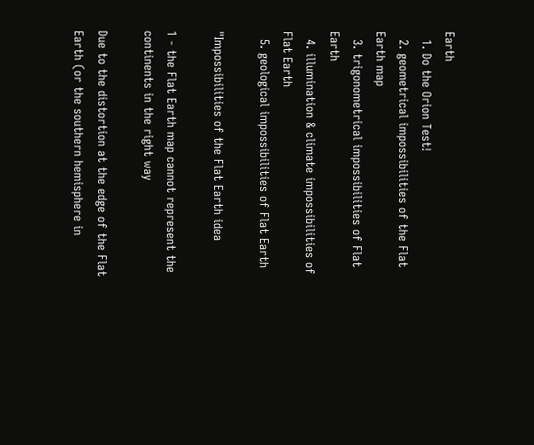Earth
  1. Do the Orion Test!
  2. geometrical impossibilities of the Flat Earth map
  3. trigonometrical impossibilities of Flat Earth
  4. illumination & climate impossibilities of Flat Earth
  5. geological impossibilities of Flat Earth

"Impossibilities of the Flat Earth idea

1 - the Flat Earth map cannot represent the continents in the right way

Due to the distortion at the edge of the Flat Earth (or the southern hemisphere in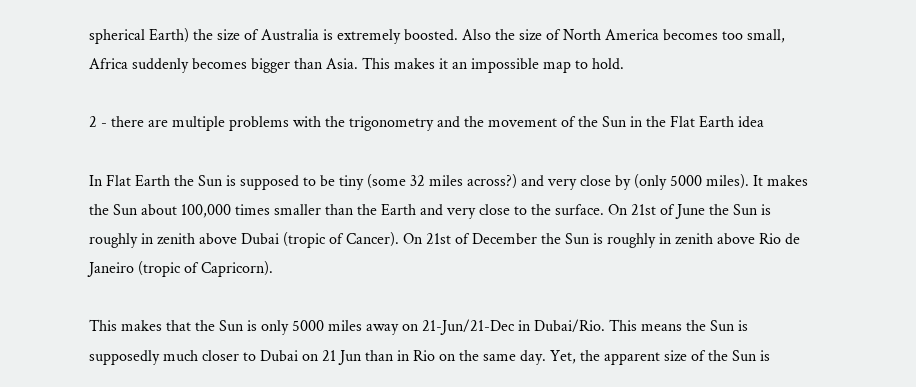spherical Earth) the size of Australia is extremely boosted. Also the size of North America becomes too small, Africa suddenly becomes bigger than Asia. This makes it an impossible map to hold.

2 - there are multiple problems with the trigonometry and the movement of the Sun in the Flat Earth idea

In Flat Earth the Sun is supposed to be tiny (some 32 miles across?) and very close by (only 5000 miles). It makes the Sun about 100,000 times smaller than the Earth and very close to the surface. On 21st of June the Sun is roughly in zenith above Dubai (tropic of Cancer). On 21st of December the Sun is roughly in zenith above Rio de Janeiro (tropic of Capricorn).

This makes that the Sun is only 5000 miles away on 21-Jun/21-Dec in Dubai/Rio. This means the Sun is supposedly much closer to Dubai on 21 Jun than in Rio on the same day. Yet, the apparent size of the Sun is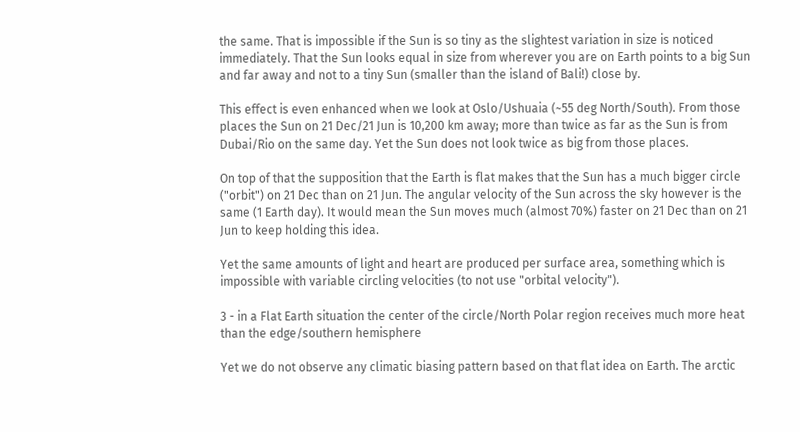the same. That is impossible if the Sun is so tiny as the slightest variation in size is noticed immediately. That the Sun looks equal in size from wherever you are on Earth points to a big Sun and far away and not to a tiny Sun (smaller than the island of Bali!) close by.

This effect is even enhanced when we look at Oslo/Ushuaia (~55 deg North/South). From those places the Sun on 21 Dec/21 Jun is 10,200 km away; more than twice as far as the Sun is from Dubai/Rio on the same day. Yet the Sun does not look twice as big from those places.

On top of that the supposition that the Earth is flat makes that the Sun has a much bigger circle ("orbit") on 21 Dec than on 21 Jun. The angular velocity of the Sun across the sky however is the same (1 Earth day). It would mean the Sun moves much (almost 70%) faster on 21 Dec than on 21 Jun to keep holding this idea.

Yet the same amounts of light and heart are produced per surface area, something which is impossible with variable circling velocities (to not use "orbital velocity").

3 - in a Flat Earth situation the center of the circle/North Polar region receives much more heat than the edge/southern hemisphere

Yet we do not observe any climatic biasing pattern based on that flat idea on Earth. The arctic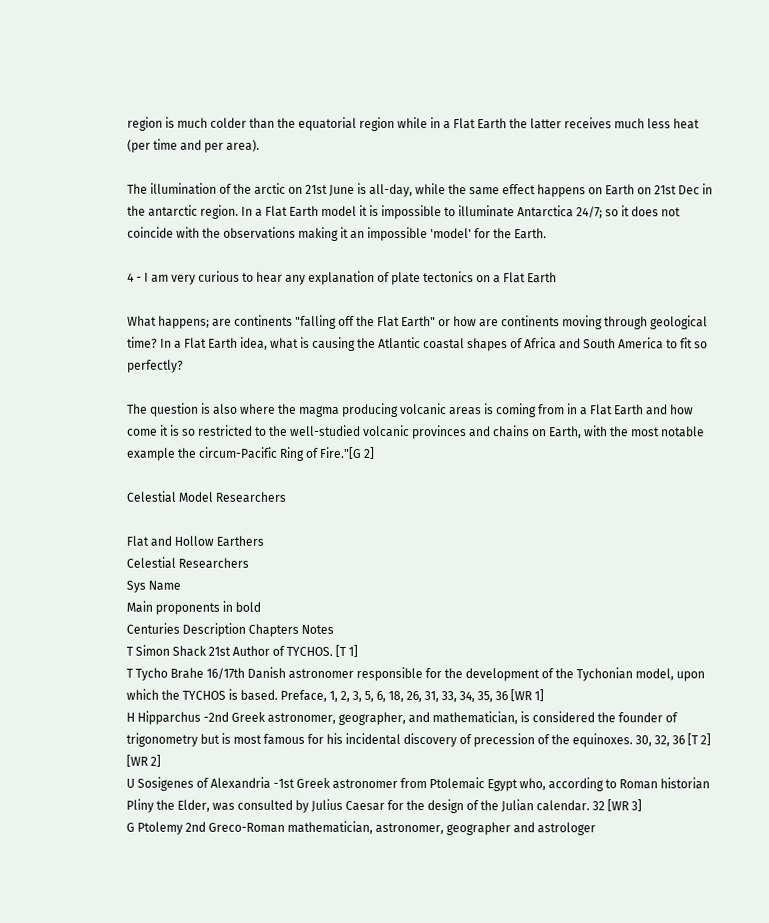region is much colder than the equatorial region while in a Flat Earth the latter receives much less heat (per time and per area).

The illumination of the arctic on 21st June is all-day, while the same effect happens on Earth on 21st Dec in the antarctic region. In a Flat Earth model it is impossible to illuminate Antarctica 24/7; so it does not coincide with the observations making it an impossible 'model' for the Earth.

4 - I am very curious to hear any explanation of plate tectonics on a Flat Earth

What happens; are continents "falling off the Flat Earth" or how are continents moving through geological time? In a Flat Earth idea, what is causing the Atlantic coastal shapes of Africa and South America to fit so perfectly?

The question is also where the magma producing volcanic areas is coming from in a Flat Earth and how come it is so restricted to the well-studied volcanic provinces and chains on Earth, with the most notable example the circum-Pacific Ring of Fire."[G 2]

Celestial Model Researchers

Flat and Hollow Earthers
Celestial Researchers
Sys Name
Main proponents in bold
Centuries Description Chapters Notes
T Simon Shack 21st Author of TYCHOS. [T 1]
T Tycho Brahe 16/17th Danish astronomer responsible for the development of the Tychonian model, upon which the TYCHOS is based. Preface, 1, 2, 3, 5, 6, 18, 26, 31, 33, 34, 35, 36 [WR 1]
H Hipparchus -2nd Greek astronomer, geographer, and mathematician, is considered the founder of trigonometry but is most famous for his incidental discovery of precession of the equinoxes. 30, 32, 36 [T 2]
[WR 2]
U Sosigenes of Alexandria -1st Greek astronomer from Ptolemaic Egypt who, according to Roman historian Pliny the Elder, was consulted by Julius Caesar for the design of the Julian calendar. 32 [WR 3]
G Ptolemy 2nd Greco-Roman mathematician, astronomer, geographer and astrologer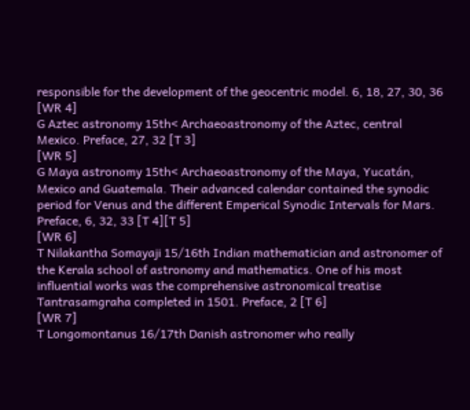responsible for the development of the geocentric model. 6, 18, 27, 30, 36 [WR 4]
G Aztec astronomy 15th< Archaeoastronomy of the Aztec, central Mexico. Preface, 27, 32 [T 3]
[WR 5]
G Maya astronomy 15th< Archaeoastronomy of the Maya, Yucatán, Mexico and Guatemala. Their advanced calendar contained the synodic period for Venus and the different Emperical Synodic Intervals for Mars. Preface, 6, 32, 33 [T 4][T 5]
[WR 6]
T Nilakantha Somayaji 15/16th Indian mathematician and astronomer of the Kerala school of astronomy and mathematics. One of his most influential works was the comprehensive astronomical treatise Tantrasamgraha completed in 1501. Preface, 2 [T 6]
[WR 7]
T Longomontanus 16/17th Danish astronomer who really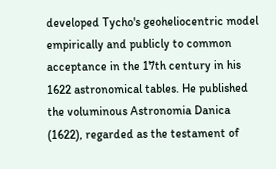developed Tycho's geoheliocentric model empirically and publicly to common acceptance in the 17th century in his 1622 astronomical tables. He published the voluminous Astronomia Danica (1622), regarded as the testament of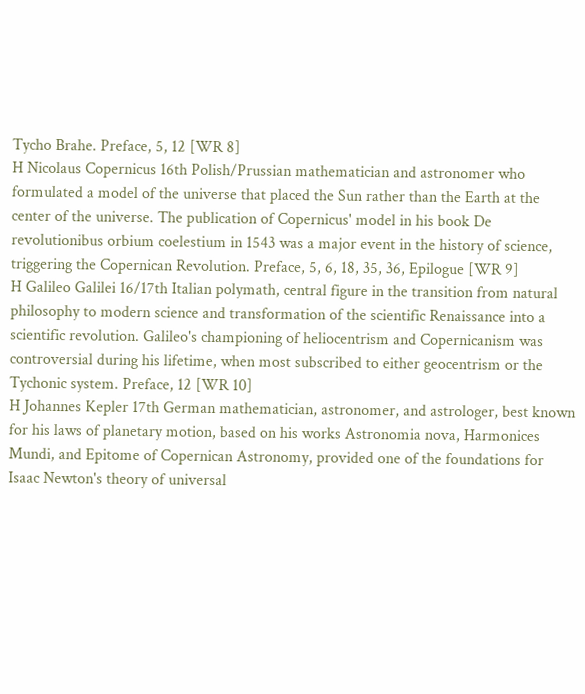Tycho Brahe. Preface, 5, 12 [WR 8]
H Nicolaus Copernicus 16th Polish/Prussian mathematician and astronomer who formulated a model of the universe that placed the Sun rather than the Earth at the center of the universe. The publication of Copernicus' model in his book De revolutionibus orbium coelestium in 1543 was a major event in the history of science, triggering the Copernican Revolution. Preface, 5, 6, 18, 35, 36, Epilogue [WR 9]
H Galileo Galilei 16/17th Italian polymath, central figure in the transition from natural philosophy to modern science and transformation of the scientific Renaissance into a scientific revolution. Galileo's championing of heliocentrism and Copernicanism was controversial during his lifetime, when most subscribed to either geocentrism or the Tychonic system. Preface, 12 [WR 10]
H Johannes Kepler 17th German mathematician, astronomer, and astrologer, best known for his laws of planetary motion, based on his works Astronomia nova, Harmonices Mundi, and Epitome of Copernican Astronomy, provided one of the foundations for Isaac Newton's theory of universal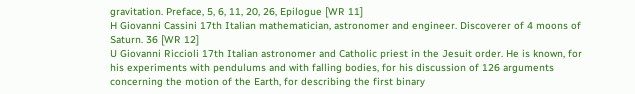gravitation. Preface, 5, 6, 11, 20, 26, Epilogue [WR 11]
H Giovanni Cassini 17th Italian mathematician, astronomer and engineer. Discoverer of 4 moons of Saturn. 36 [WR 12]
U Giovanni Riccioli 17th Italian astronomer and Catholic priest in the Jesuit order. He is known, for his experiments with pendulums and with falling bodies, for his discussion of 126 arguments concerning the motion of the Earth, for describing the first binary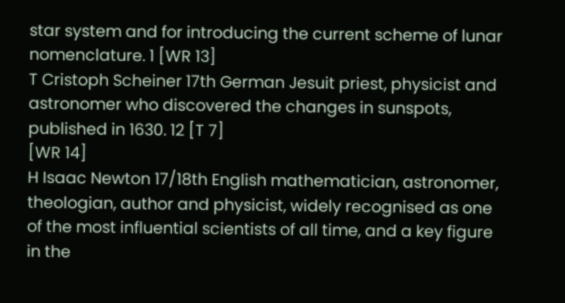star system and for introducing the current scheme of lunar nomenclature. 1 [WR 13]
T Cristoph Scheiner 17th German Jesuit priest, physicist and astronomer who discovered the changes in sunspots, published in 1630. 12 [T 7]
[WR 14]
H Isaac Newton 17/18th English mathematician, astronomer, theologian, author and physicist, widely recognised as one of the most influential scientists of all time, and a key figure in the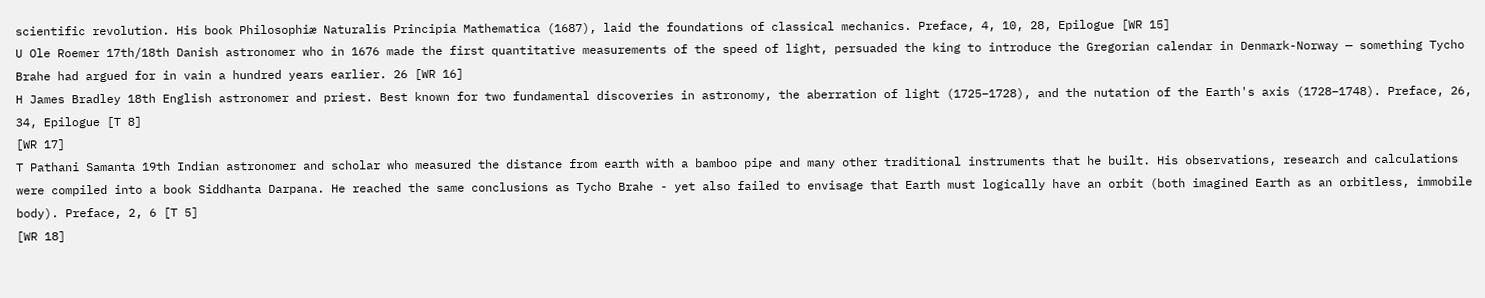scientific revolution. His book Philosophiæ Naturalis Principia Mathematica (1687), laid the foundations of classical mechanics. Preface, 4, 10, 28, Epilogue [WR 15]
U Ole Roemer 17th/18th Danish astronomer who in 1676 made the first quantitative measurements of the speed of light, persuaded the king to introduce the Gregorian calendar in Denmark-Norway — something Tycho Brahe had argued for in vain a hundred years earlier. 26 [WR 16]
H James Bradley 18th English astronomer and priest. Best known for two fundamental discoveries in astronomy, the aberration of light (1725–1728), and the nutation of the Earth's axis (1728–1748). Preface, 26, 34, Epilogue [T 8]
[WR 17]
T Pathani Samanta 19th Indian astronomer and scholar who measured the distance from earth with a bamboo pipe and many other traditional instruments that he built. His observations, research and calculations were compiled into a book Siddhanta Darpana. He reached the same conclusions as Tycho Brahe - yet also failed to envisage that Earth must logically have an orbit (both imagined Earth as an orbitless, immobile body). Preface, 2, 6 [T 5]
[WR 18]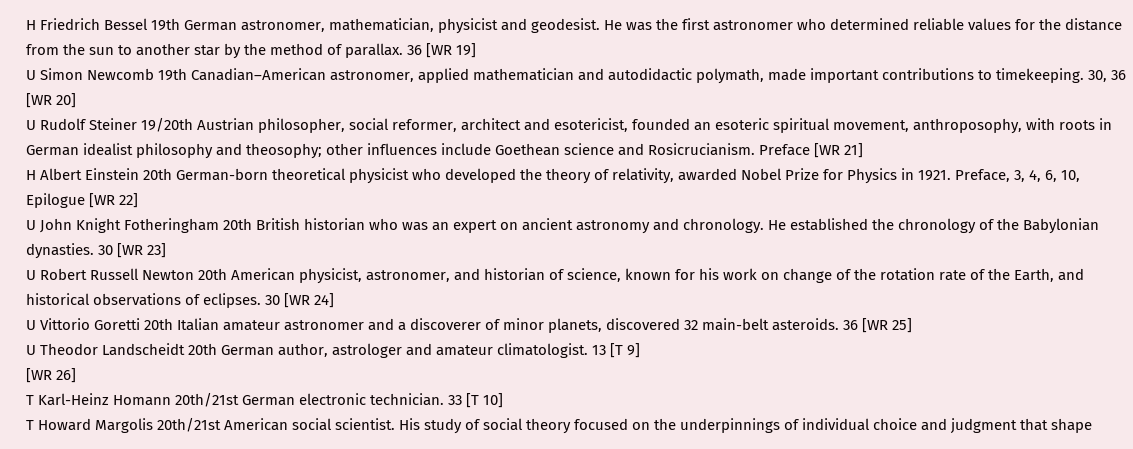H Friedrich Bessel 19th German astronomer, mathematician, physicist and geodesist. He was the first astronomer who determined reliable values for the distance from the sun to another star by the method of parallax. 36 [WR 19]
U Simon Newcomb 19th Canadian–American astronomer, applied mathematician and autodidactic polymath, made important contributions to timekeeping. 30, 36 [WR 20]
U Rudolf Steiner 19/20th Austrian philosopher, social reformer, architect and esotericist, founded an esoteric spiritual movement, anthroposophy, with roots in German idealist philosophy and theosophy; other influences include Goethean science and Rosicrucianism. Preface [WR 21]
H Albert Einstein 20th German-born theoretical physicist who developed the theory of relativity, awarded Nobel Prize for Physics in 1921. Preface, 3, 4, 6, 10, Epilogue [WR 22]
U John Knight Fotheringham 20th British historian who was an expert on ancient astronomy and chronology. He established the chronology of the Babylonian dynasties. 30 [WR 23]
U Robert Russell Newton 20th American physicist, astronomer, and historian of science, known for his work on change of the rotation rate of the Earth, and historical observations of eclipses. 30 [WR 24]
U Vittorio Goretti 20th Italian amateur astronomer and a discoverer of minor planets, discovered 32 main-belt asteroids. 36 [WR 25]
U Theodor Landscheidt 20th German author, astrologer and amateur climatologist. 13 [T 9]
[WR 26]
T Karl-Heinz Homann 20th/21st German electronic technician. 33 [T 10]
T Howard Margolis 20th/21st American social scientist. His study of social theory focused on the underpinnings of individual choice and judgment that shape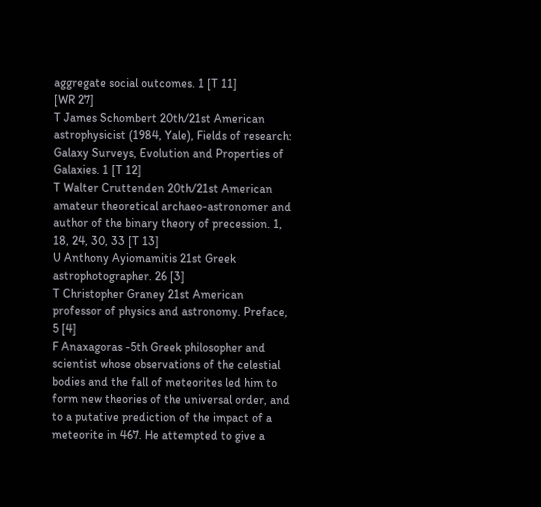aggregate social outcomes. 1 [T 11]
[WR 27]
T James Schombert 20th/21st American astrophysicist (1984, Yale), Fields of research: Galaxy Surveys, Evolution and Properties of Galaxies. 1 [T 12]
T Walter Cruttenden 20th/21st American amateur theoretical archaeo-astronomer and author of the binary theory of precession. 1, 18, 24, 30, 33 [T 13]
U Anthony Ayiomamitis 21st Greek astrophotographer. 26 [3]
T Christopher Graney 21st American professor of physics and astronomy. Preface, 5 [4]
F Anaxagoras -5th Greek philosopher and scientist whose observations of the celestial bodies and the fall of meteorites led him to form new theories of the universal order, and to a putative prediction of the impact of a meteorite in 467. He attempted to give a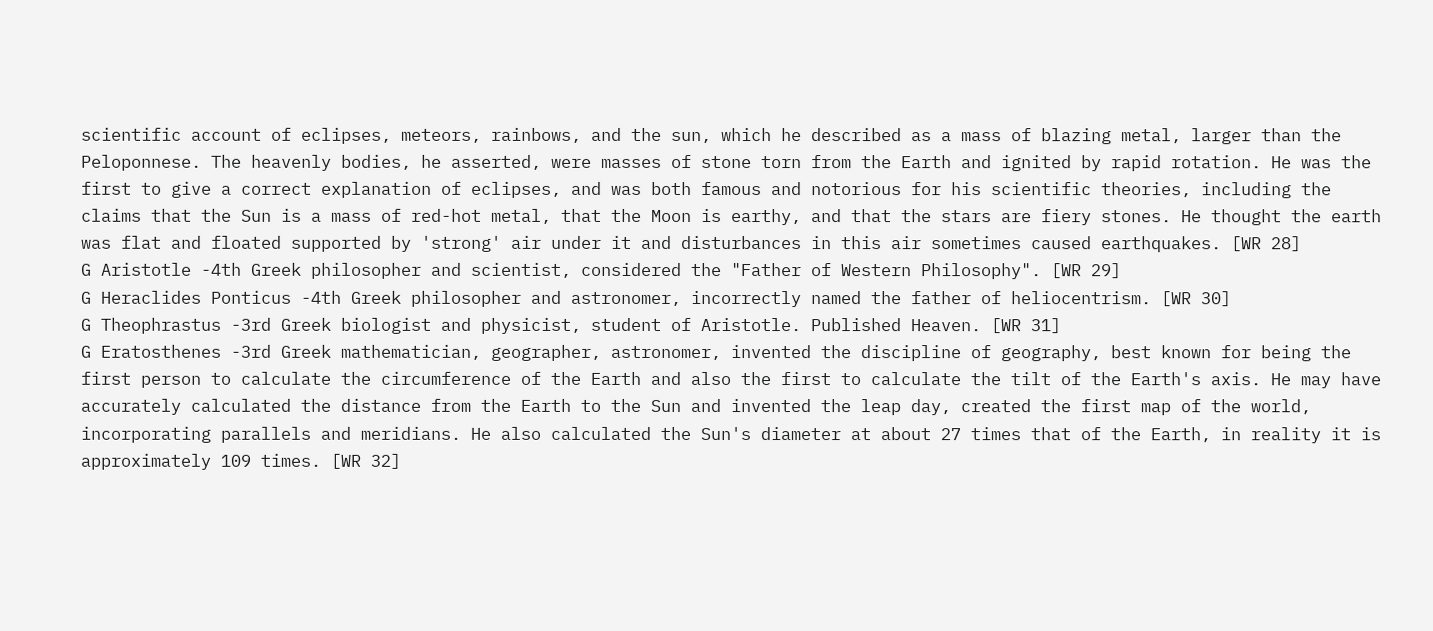scientific account of eclipses, meteors, rainbows, and the sun, which he described as a mass of blazing metal, larger than the Peloponnese. The heavenly bodies, he asserted, were masses of stone torn from the Earth and ignited by rapid rotation. He was the first to give a correct explanation of eclipses, and was both famous and notorious for his scientific theories, including the claims that the Sun is a mass of red-hot metal, that the Moon is earthy, and that the stars are fiery stones. He thought the earth was flat and floated supported by 'strong' air under it and disturbances in this air sometimes caused earthquakes. [WR 28]
G Aristotle -4th Greek philosopher and scientist, considered the "Father of Western Philosophy". [WR 29]
G Heraclides Ponticus -4th Greek philosopher and astronomer, incorrectly named the father of heliocentrism. [WR 30]
G Theophrastus -3rd Greek biologist and physicist, student of Aristotle. Published Heaven. [WR 31]
G Eratosthenes -3rd Greek mathematician, geographer, astronomer, invented the discipline of geography, best known for being the first person to calculate the circumference of the Earth and also the first to calculate the tilt of the Earth's axis. He may have accurately calculated the distance from the Earth to the Sun and invented the leap day, created the first map of the world, incorporating parallels and meridians. He also calculated the Sun's diameter at about 27 times that of the Earth, in reality it is approximately 109 times. [WR 32]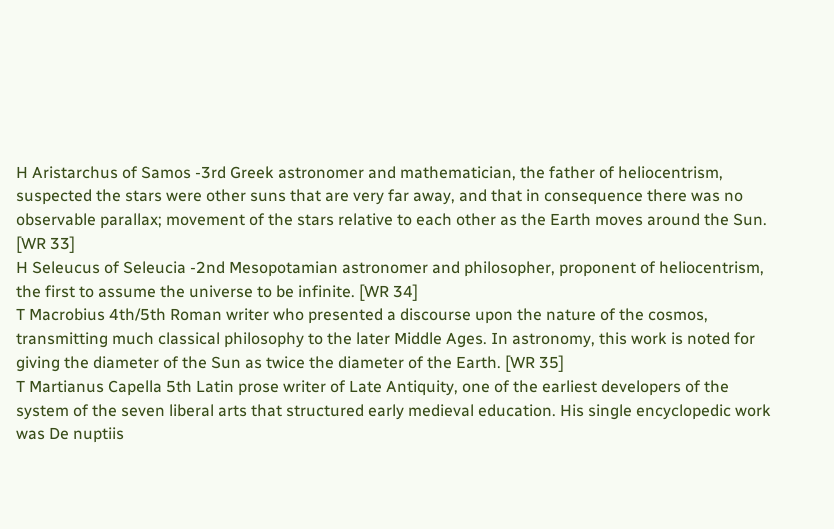H Aristarchus of Samos -3rd Greek astronomer and mathematician, the father of heliocentrism, suspected the stars were other suns that are very far away, and that in consequence there was no observable parallax; movement of the stars relative to each other as the Earth moves around the Sun. [WR 33]
H Seleucus of Seleucia -2nd Mesopotamian astronomer and philosopher, proponent of heliocentrism, the first to assume the universe to be infinite. [WR 34]
T Macrobius 4th/5th Roman writer who presented a discourse upon the nature of the cosmos, transmitting much classical philosophy to the later Middle Ages. In astronomy, this work is noted for giving the diameter of the Sun as twice the diameter of the Earth. [WR 35]
T Martianus Capella 5th Latin prose writer of Late Antiquity, one of the earliest developers of the system of the seven liberal arts that structured early medieval education. His single encyclopedic work was De nuptiis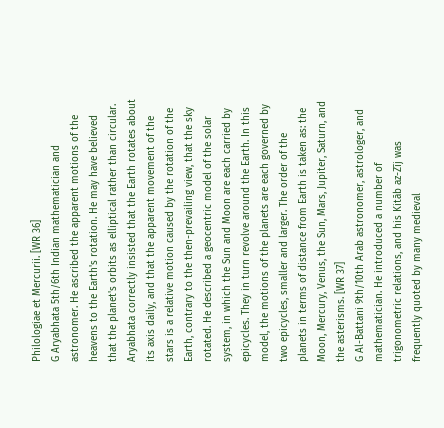Philologiae et Mercurii. [WR 36]
G Aryabhata 5th/6th Indian mathematician and astronomer. He ascribed the apparent motions of the heavens to the Earth's rotation. He may have believed that the planet's orbits as elliptical rather than circular. Aryabhata correctly insisted that the Earth rotates about its axis daily, and that the apparent movement of the stars is a relative motion caused by the rotation of the Earth, contrary to the then-prevailing view, that the sky rotated. He described a geocentric model of the solar system, in which the Sun and Moon are each carried by epicycles. They in turn revolve around the Earth. In this model, the motions of the planets are each governed by two epicycles, smaller and larger. The order of the planets in terms of distance from Earth is taken as: the Moon, Mercury, Venus, the Sun, Mars, Jupiter, Saturn, and the asterisms. [WR 37]
G Al-Battani 9th/10th Arab astronomer, astrologer, and mathematician. He introduced a number of trigonometric relations, and his Kitāb az-Zīj was frequently quoted by many medieval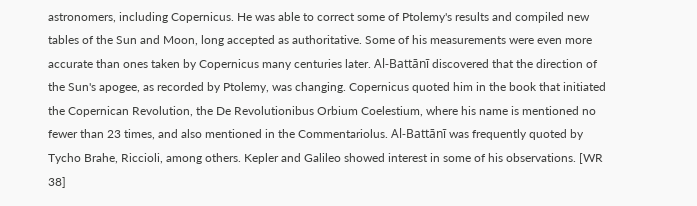astronomers, including Copernicus. He was able to correct some of Ptolemy's results and compiled new tables of the Sun and Moon, long accepted as authoritative. Some of his measurements were even more accurate than ones taken by Copernicus many centuries later. Al-Battānī discovered that the direction of the Sun's apogee, as recorded by Ptolemy, was changing. Copernicus quoted him in the book that initiated the Copernican Revolution, the De Revolutionibus Orbium Coelestium, where his name is mentioned no fewer than 23 times, and also mentioned in the Commentariolus. Al-Battānī was frequently quoted by Tycho Brahe, Riccioli, among others. Kepler and Galileo showed interest in some of his observations. [WR 38]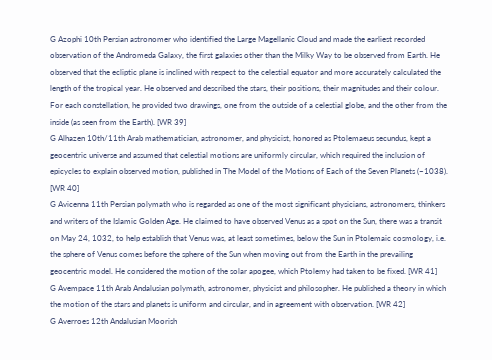G Azophi 10th Persian astronomer who identified the Large Magellanic Cloud and made the earliest recorded observation of the Andromeda Galaxy, the first galaxies other than the Milky Way to be observed from Earth. He observed that the ecliptic plane is inclined with respect to the celestial equator and more accurately calculated the length of the tropical year. He observed and described the stars, their positions, their magnitudes and their colour. For each constellation, he provided two drawings, one from the outside of a celestial globe, and the other from the inside (as seen from the Earth). [WR 39]
G Alhazen 10th/11th Arab mathematician, astronomer, and physicist, honored as Ptolemaeus secundus, kept a geocentric universe and assumed that celestial motions are uniformly circular, which required the inclusion of epicycles to explain observed motion, published in The Model of the Motions of Each of the Seven Planets (~1038). [WR 40]
G Avicenna 11th Persian polymath who is regarded as one of the most significant physicians, astronomers, thinkers and writers of the Islamic Golden Age. He claimed to have observed Venus as a spot on the Sun, there was a transit on May 24, 1032, to help establish that Venus was, at least sometimes, below the Sun in Ptolemaic cosmology, i.e. the sphere of Venus comes before the sphere of the Sun when moving out from the Earth in the prevailing geocentric model. He considered the motion of the solar apogee, which Ptolemy had taken to be fixed. [WR 41]
G Avempace 11th Arab Andalusian polymath, astronomer, physicist and philosopher. He published a theory in which the motion of the stars and planets is uniform and circular, and in agreement with observation. [WR 42]
G Averroes 12th Andalusian Moorish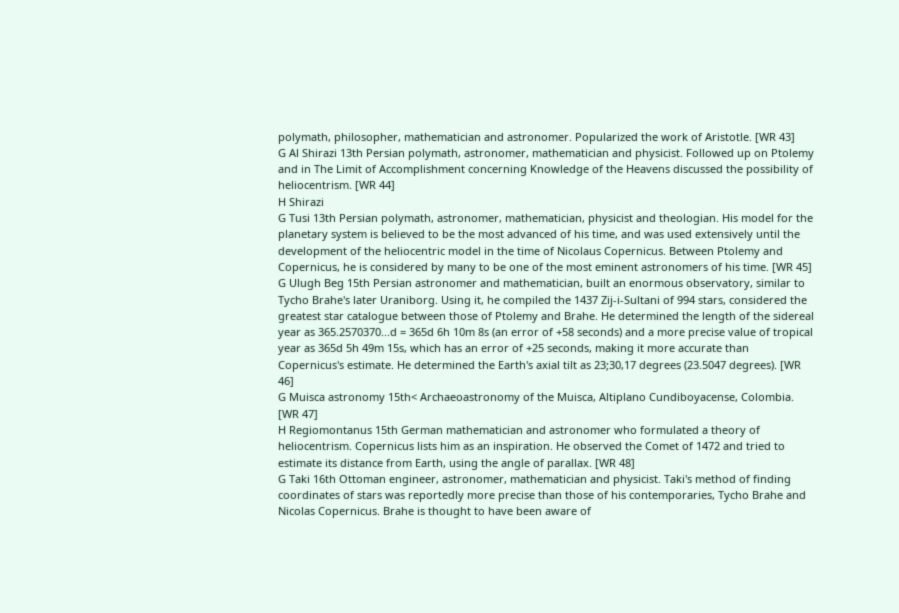polymath, philosopher, mathematician and astronomer. Popularized the work of Aristotle. [WR 43]
G Al Shirazi 13th Persian polymath, astronomer, mathematician and physicist. Followed up on Ptolemy and in The Limit of Accomplishment concerning Knowledge of the Heavens discussed the possibility of heliocentrism. [WR 44]
H Shirazi
G Tusi 13th Persian polymath, astronomer, mathematician, physicist and theologian. His model for the planetary system is believed to be the most advanced of his time, and was used extensively until the development of the heliocentric model in the time of Nicolaus Copernicus. Between Ptolemy and Copernicus, he is considered by many to be one of the most eminent astronomers of his time. [WR 45]
G Ulugh Beg 15th Persian astronomer and mathematician, built an enormous observatory, similar to Tycho Brahe's later Uraniborg. Using it, he compiled the 1437 Zij-i-Sultani of 994 stars, considered the greatest star catalogue between those of Ptolemy and Brahe. He determined the length of the sidereal year as 365.2570370...d = 365d 6h 10m 8s (an error of +58 seconds) and a more precise value of tropical year as 365d 5h 49m 15s, which has an error of +25 seconds, making it more accurate than Copernicus's estimate. He determined the Earth's axial tilt as 23;30,17 degrees (23.5047 degrees). [WR 46]
G Muisca astronomy 15th< Archaeoastronomy of the Muisca, Altiplano Cundiboyacense, Colombia. [WR 47]
H Regiomontanus 15th German mathematician and astronomer who formulated a theory of heliocentrism. Copernicus lists him as an inspiration. He observed the Comet of 1472 and tried to estimate its distance from Earth, using the angle of parallax. [WR 48]
G Taki 16th Ottoman engineer, astronomer, mathematician and physicist. Taki's method of finding coordinates of stars was reportedly more precise than those of his contemporaries, Tycho Brahe and Nicolas Copernicus. Brahe is thought to have been aware of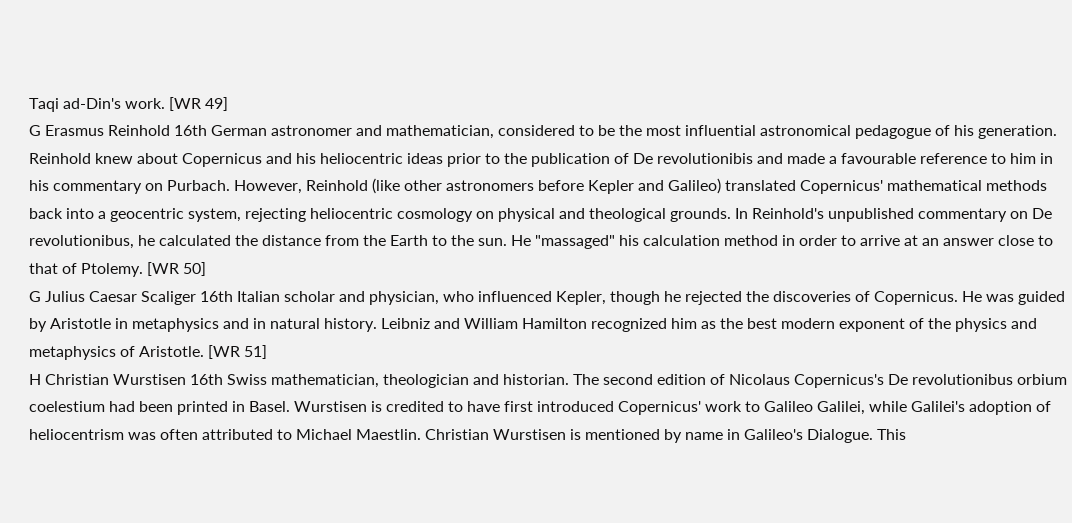Taqi ad-Din's work. [WR 49]
G Erasmus Reinhold 16th German astronomer and mathematician, considered to be the most influential astronomical pedagogue of his generation. Reinhold knew about Copernicus and his heliocentric ideas prior to the publication of De revolutionibis and made a favourable reference to him in his commentary on Purbach. However, Reinhold (like other astronomers before Kepler and Galileo) translated Copernicus' mathematical methods back into a geocentric system, rejecting heliocentric cosmology on physical and theological grounds. In Reinhold's unpublished commentary on De revolutionibus, he calculated the distance from the Earth to the sun. He "massaged" his calculation method in order to arrive at an answer close to that of Ptolemy. [WR 50]
G Julius Caesar Scaliger 16th Italian scholar and physician, who influenced Kepler, though he rejected the discoveries of Copernicus. He was guided by Aristotle in metaphysics and in natural history. Leibniz and William Hamilton recognized him as the best modern exponent of the physics and metaphysics of Aristotle. [WR 51]
H Christian Wurstisen 16th Swiss mathematician, theologician and historian. The second edition of Nicolaus Copernicus's De revolutionibus orbium coelestium had been printed in Basel. Wurstisen is credited to have first introduced Copernicus' work to Galileo Galilei, while Galilei's adoption of heliocentrism was often attributed to Michael Maestlin. Christian Wurstisen is mentioned by name in Galileo's Dialogue. This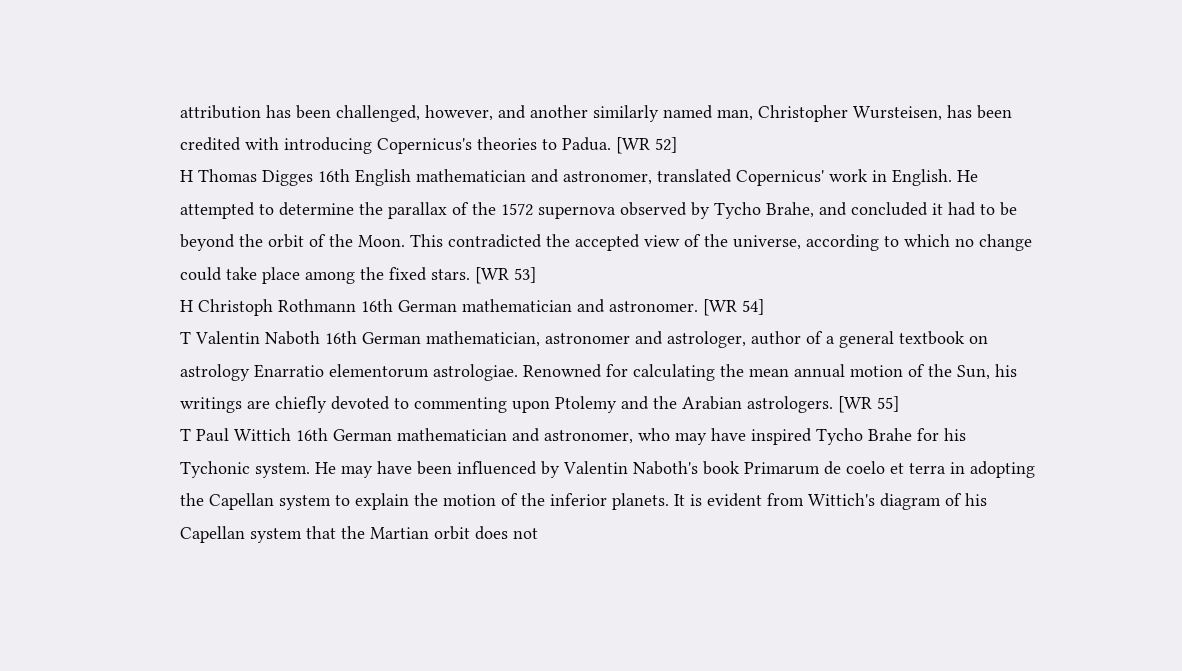attribution has been challenged, however, and another similarly named man, Christopher Wursteisen, has been credited with introducing Copernicus's theories to Padua. [WR 52]
H Thomas Digges 16th English mathematician and astronomer, translated Copernicus' work in English. He attempted to determine the parallax of the 1572 supernova observed by Tycho Brahe, and concluded it had to be beyond the orbit of the Moon. This contradicted the accepted view of the universe, according to which no change could take place among the fixed stars. [WR 53]
H Christoph Rothmann 16th German mathematician and astronomer. [WR 54]
T Valentin Naboth 16th German mathematician, astronomer and astrologer, author of a general textbook on astrology Enarratio elementorum astrologiae. Renowned for calculating the mean annual motion of the Sun, his writings are chiefly devoted to commenting upon Ptolemy and the Arabian astrologers. [WR 55]
T Paul Wittich 16th German mathematician and astronomer, who may have inspired Tycho Brahe for his Tychonic system. He may have been influenced by Valentin Naboth's book Primarum de coelo et terra in adopting the Capellan system to explain the motion of the inferior planets. It is evident from Wittich's diagram of his Capellan system that the Martian orbit does not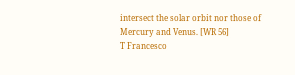intersect the solar orbit nor those of Mercury and Venus. [WR 56]
T Francesco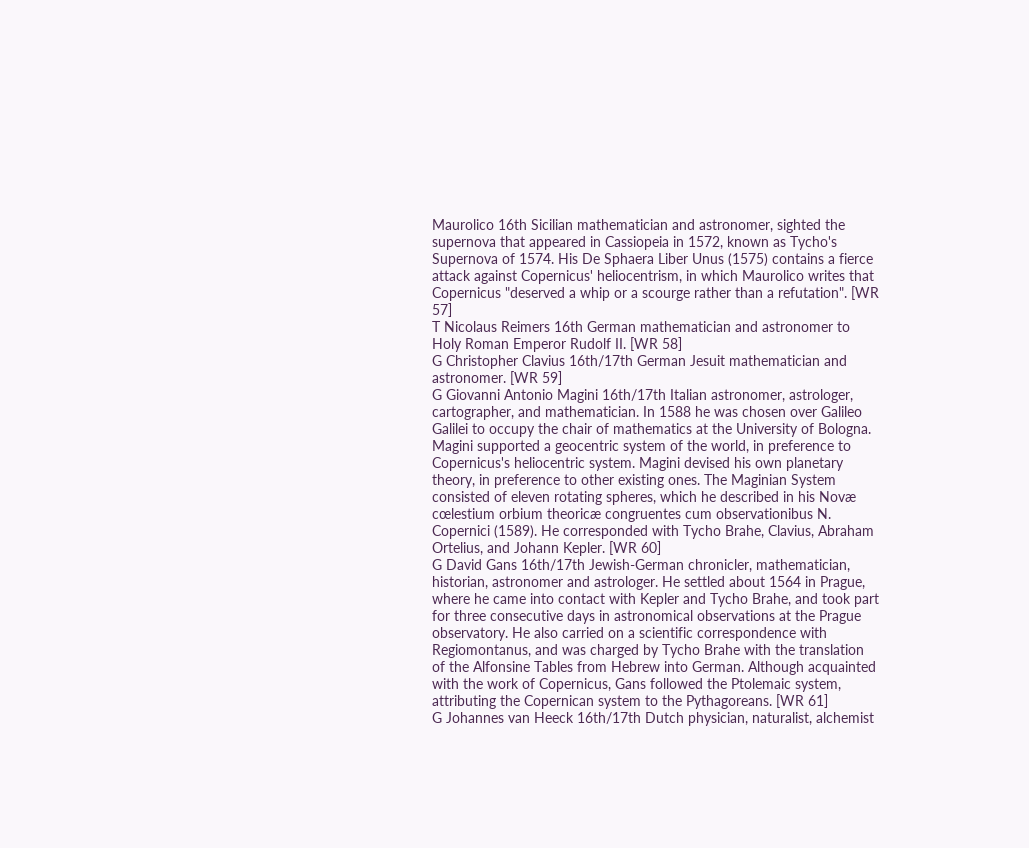Maurolico 16th Sicilian mathematician and astronomer, sighted the supernova that appeared in Cassiopeia in 1572, known as Tycho's Supernova of 1574. His De Sphaera Liber Unus (1575) contains a fierce attack against Copernicus' heliocentrism, in which Maurolico writes that Copernicus "deserved a whip or a scourge rather than a refutation". [WR 57]
T Nicolaus Reimers 16th German mathematician and astronomer to Holy Roman Emperor Rudolf II. [WR 58]
G Christopher Clavius 16th/17th German Jesuit mathematician and astronomer. [WR 59]
G Giovanni Antonio Magini 16th/17th Italian astronomer, astrologer, cartographer, and mathematician. In 1588 he was chosen over Galileo Galilei to occupy the chair of mathematics at the University of Bologna. Magini supported a geocentric system of the world, in preference to Copernicus's heliocentric system. Magini devised his own planetary theory, in preference to other existing ones. The Maginian System consisted of eleven rotating spheres, which he described in his Novæ cœlestium orbium theoricæ congruentes cum observationibus N. Copernici (1589). He corresponded with Tycho Brahe, Clavius, Abraham Ortelius, and Johann Kepler. [WR 60]
G David Gans 16th/17th Jewish-German chronicler, mathematician, historian, astronomer and astrologer. He settled about 1564 in Prague, where he came into contact with Kepler and Tycho Brahe, and took part for three consecutive days in astronomical observations at the Prague observatory. He also carried on a scientific correspondence with Regiomontanus, and was charged by Tycho Brahe with the translation of the Alfonsine Tables from Hebrew into German. Although acquainted with the work of Copernicus, Gans followed the Ptolemaic system, attributing the Copernican system to the Pythagoreans. [WR 61]
G Johannes van Heeck 16th/17th Dutch physician, naturalist, alchemist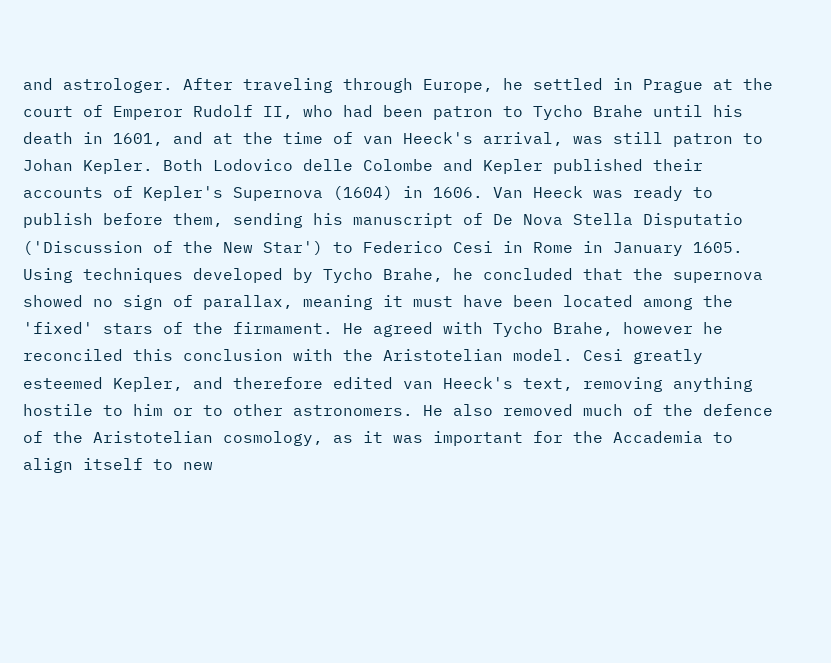and astrologer. After traveling through Europe, he settled in Prague at the court of Emperor Rudolf II, who had been patron to Tycho Brahe until his death in 1601, and at the time of van Heeck's arrival, was still patron to Johan Kepler. Both Lodovico delle Colombe and Kepler published their accounts of Kepler's Supernova (1604) in 1606. Van Heeck was ready to publish before them, sending his manuscript of De Nova Stella Disputatio ('Discussion of the New Star') to Federico Cesi in Rome in January 1605. Using techniques developed by Tycho Brahe, he concluded that the supernova showed no sign of parallax, meaning it must have been located among the 'fixed' stars of the firmament. He agreed with Tycho Brahe, however he reconciled this conclusion with the Aristotelian model. Cesi greatly esteemed Kepler, and therefore edited van Heeck's text, removing anything hostile to him or to other astronomers. He also removed much of the defence of the Aristotelian cosmology, as it was important for the Accademia to align itself to new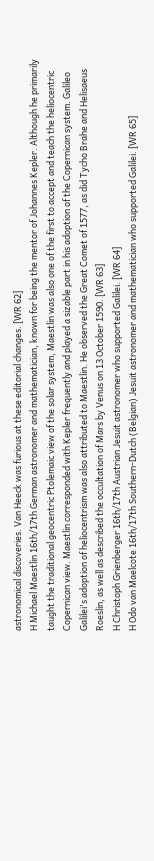astronomical discoveries. Van Heeck was furious at these editorial changes. [WR 62]
H Michael Maestlin 16th/17th German astronomer and mathematician, known for being the mentor of Johannes Kepler. Although he primarily taught the traditional geocentric Ptolemaic view of the solar system, Maestlin was also one of the first to accept and teach the heliocentric Copernican view. Maestlin corresponded with Kepler frequently and played a sizable part in his adoption of the Copernican system. Galileo Galilei's adoption of heliocentrism was also attributed to Maestlin. He observed the Great Comet of 1577, as did Tycho Brahe and Helisaeus Roeslin, as well as described the occultation of Mars by Venus on 13 October 1590. [WR 63]
H Christoph Grienberger 16th/17th Austrian Jesuit astronomer who supported Galilei. [WR 64]
H Odo van Maelcote 16th/17th Southern-Dutch (Belgian) Jesuit astronomer and mathematician who supported Galilei. [WR 65]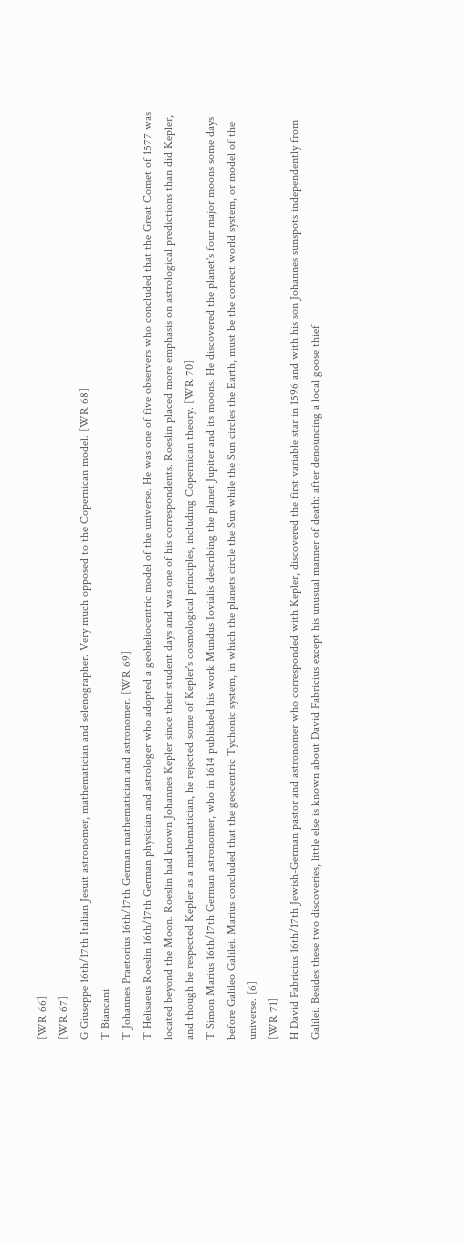[WR 66]
[WR 67]
G Giuseppe 16th/17th Italian Jesuit astronomer, mathematician and selenographer. Very much opposed to the Copernican model. [WR 68]
T Biancani
T Johannes Praetorius 16th/17th German mathematician and astronomer. [WR 69]
T Helisaeus Roeslin 16th/17th German physician and astrologer who adopted a geoheliocentric model of the universe. He was one of five observers who concluded that the Great Comet of 1577 was located beyond the Moon. Roeslin had known Johannes Kepler since their student days and was one of his correspondents. Roeslin placed more emphasis on astrological predictions than did Kepler, and though he respected Kepler as a mathematician, he rejected some of Kepler's cosmological principles, including Copernican theory. [WR 70]
T Simon Marius 16th/17th German astronomer, who in 1614 published his work Mundus Iovialis describing the planet Jupiter and its moons. He discovered the planet's four major moons some days before Galileo Galilei. Marius concluded that the geocentric Tychonic system, in which the planets circle the Sun while the Sun circles the Earth, must be the correct world system, or model of the universe. [6]
[WR 71]
H David Fabricius 16th/17th Jewish-German pastor and astronomer who corresponded with Kepler, discovered the first variable star in 1596 and with his son Johannes sunspots independently from Galilei. Besides these two discoveries, little else is known about David Fabricius except his unusual manner of death: after denouncing a local goose thief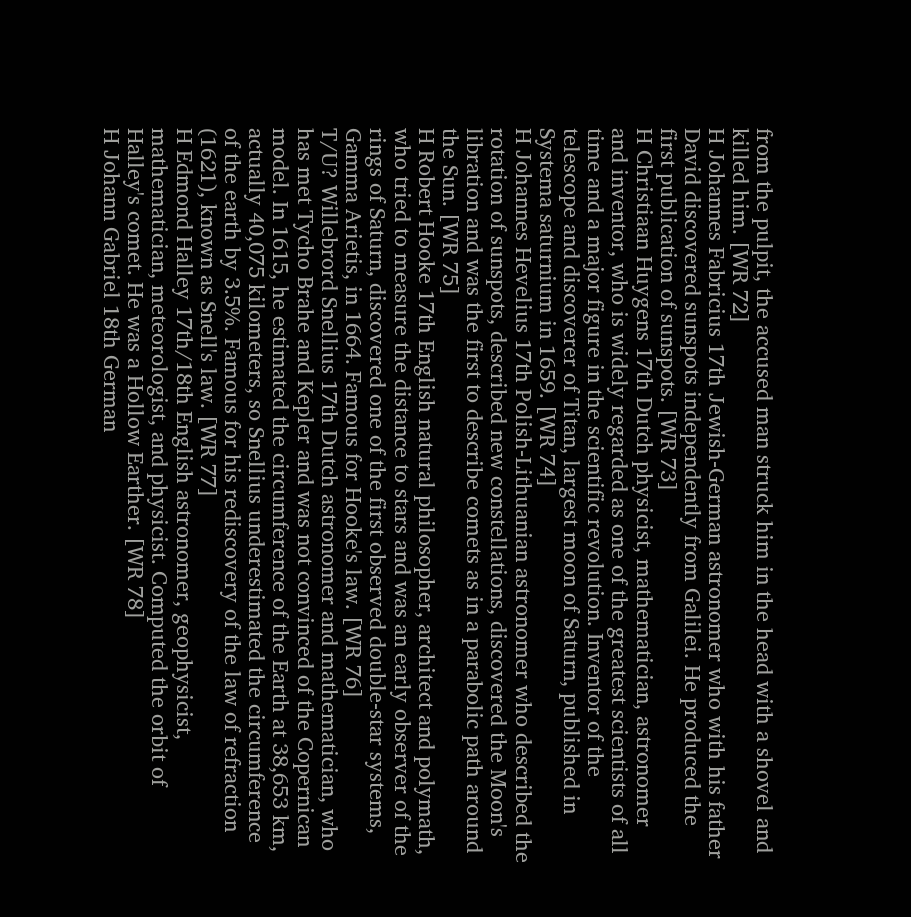from the pulpit, the accused man struck him in the head with a shovel and killed him. [WR 72]
H Johannes Fabricius 17th Jewish-German astronomer who with his father David discovered sunspots independently from Galilei. He produced the first publication of sunspots. [WR 73]
H Christiaan Huygens 17th Dutch physicist, mathematician, astronomer and inventor, who is widely regarded as one of the greatest scientists of all time and a major figure in the scientific revolution. Inventor of the telescope and discoverer of Titan, largest moon of Saturn, published in Systema saturnium in 1659. [WR 74]
H Johannes Hevelius 17th Polish-Lithuanian astronomer who described the rotation of sunspots, described new constellations, discovered the Moon's libration and was the first to describe comets as in a parabolic path around the Sun. [WR 75]
H Robert Hooke 17th English natural philosopher, architect and polymath, who tried to measure the distance to stars and was an early observer of the rings of Saturn, discovered one of the first observed double-star systems, Gamma Arietis, in 1664. Famous for Hooke's law. [WR 76]
T/U? Willebrord Snellius 17th Dutch astronomer and mathematician, who has met Tycho Brahe and Kepler and was not convinced of the Copernican model. In 1615, he estimated the circumference of the Earth at 38,653 km, actually 40,075 kilometers, so Snellius underestimated the circumference of the earth by 3.5%. Famous for his rediscovery of the law of refraction (1621), known as Snell's law. [WR 77]
H Edmond Halley 17th/18th English astronomer, geophysicist, mathematician, meteorologist, and physicist. Computed the orbit of Halley's comet. He was a Hollow Earther. [WR 78]
H Johann Gabriel 18th German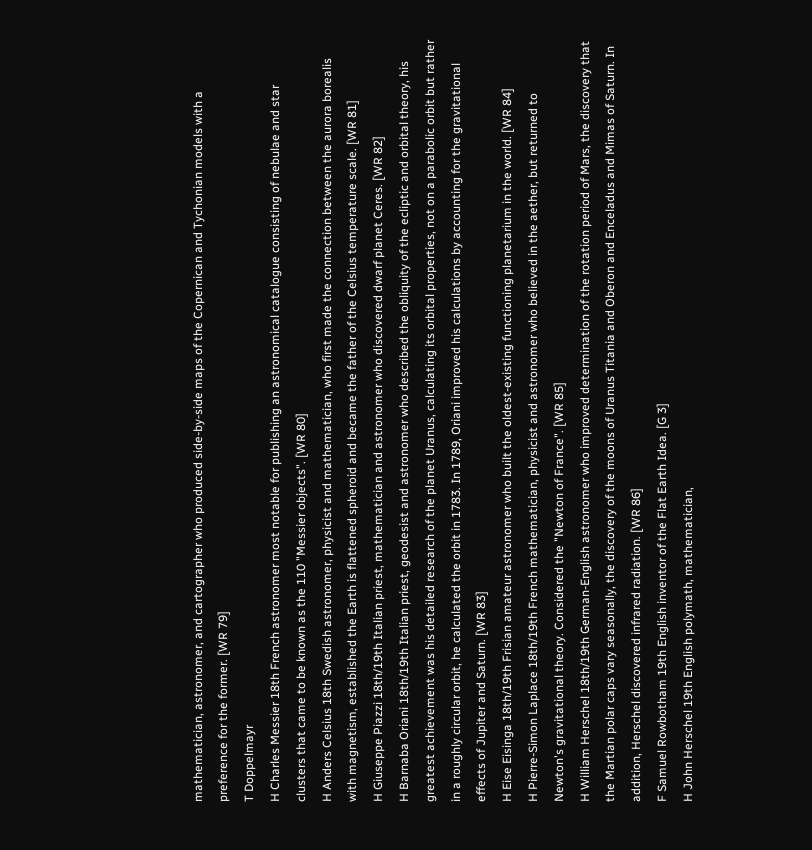mathematician, astronomer, and cartographer who produced side-by-side maps of the Copernican and Tychonian models with a preference for the former. [WR 79]
T Doppelmayr
H Charles Messier 18th French astronomer most notable for publishing an astronomical catalogue consisting of nebulae and star clusters that came to be known as the 110 "Messier objects". [WR 80]
H Anders Celsius 18th Swedish astronomer, physicist and mathematician, who first made the connection between the aurora borealis with magnetism, established the Earth is flattened spheroid and became the father of the Celsius temperature scale. [WR 81]
H Giuseppe Piazzi 18th/19th Italian priest, mathematician and astronomer who discovered dwarf planet Ceres. [WR 82]
H Barnaba Oriani 18th/19th Italian priest, geodesist and astronomer who described the obliquity of the ecliptic and orbital theory, his greatest achievement was his detailed research of the planet Uranus, calculating its orbital properties, not on a parabolic orbit but rather in a roughly circular orbit, he calculated the orbit in 1783. In 1789, Oriani improved his calculations by accounting for the gravitational effects of Jupiter and Saturn. [WR 83]
H Eise Eisinga 18th/19th Frisian amateur astronomer who built the oldest-existing functioning planetarium in the world. [WR 84]
H Pierre-Simon Laplace 18th/19th French mathematician, physicist and astronomer who believed in the aether, but returned to Newton's gravitational theory. Considered the "Newton of France". [WR 85]
H William Herschel 18th/19th German-English astronomer who improved determination of the rotation period of Mars, the discovery that the Martian polar caps vary seasonally, the discovery of the moons of Uranus Titania and Oberon and Enceladus and Mimas of Saturn. In addition, Herschel discovered infrared radiation. [WR 86]
F Samuel Rowbotham 19th English inventor of the Flat Earth Idea. [G 3]
H John Herschel 19th English polymath, mathematician,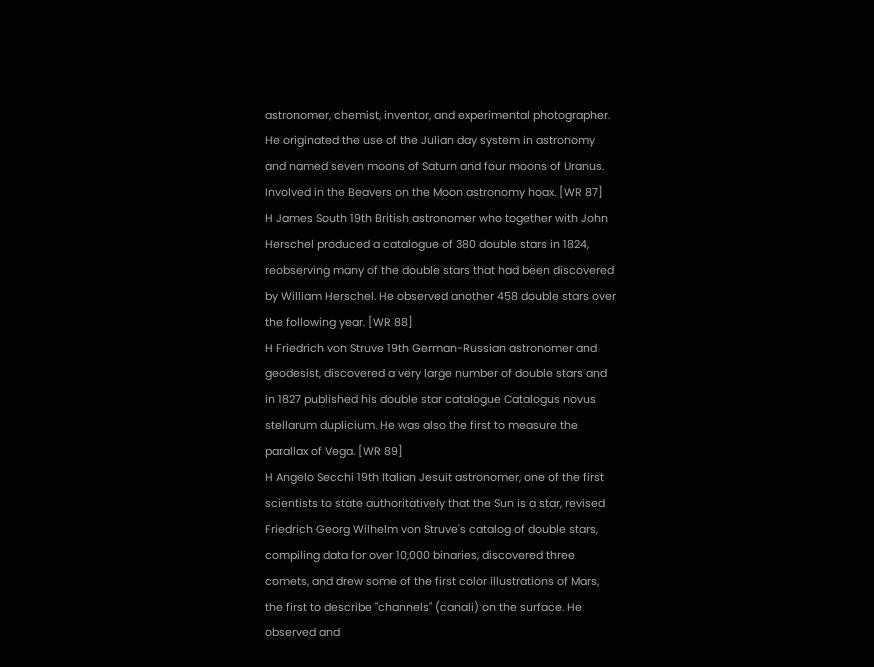astronomer, chemist, inventor, and experimental photographer. He originated the use of the Julian day system in astronomy and named seven moons of Saturn and four moons of Uranus. Involved in the Beavers on the Moon astronomy hoax. [WR 87]
H James South 19th British astronomer who together with John Herschel produced a catalogue of 380 double stars in 1824, reobserving many of the double stars that had been discovered by William Herschel. He observed another 458 double stars over the following year. [WR 88]
H Friedrich von Struve 19th German-Russian astronomer and geodesist, discovered a very large number of double stars and in 1827 published his double star catalogue Catalogus novus stellarum duplicium. He was also the first to measure the parallax of Vega. [WR 89]
H Angelo Secchi 19th Italian Jesuit astronomer, one of the first scientists to state authoritatively that the Sun is a star, revised Friedrich Georg Wilhelm von Struve's catalog of double stars, compiling data for over 10,000 binaries, discovered three comets, and drew some of the first color illustrations of Mars, the first to describe "channels" (canali) on the surface. He observed and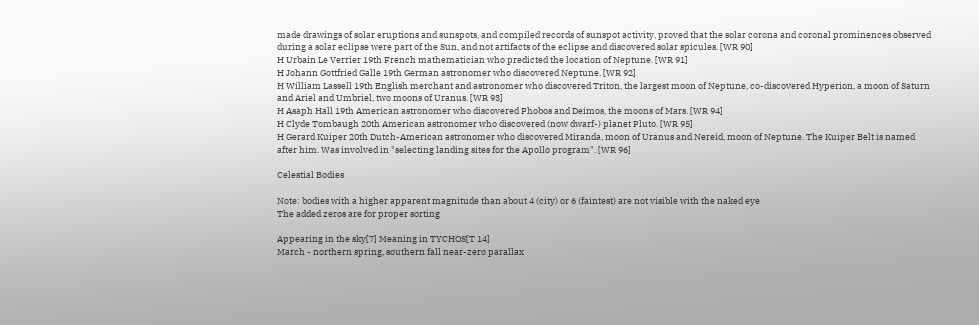made drawings of solar eruptions and sunspots, and compiled records of sunspot activity, proved that the solar corona and coronal prominences observed during a solar eclipse were part of the Sun, and not artifacts of the eclipse and discovered solar spicules. [WR 90]
H Urbain Le Verrier 19th French mathematician who predicted the location of Neptune. [WR 91]
H Johann Gottfried Galle 19th German astronomer who discovered Neptune. [WR 92]
H William Lassell 19th English merchant and astronomer who discovered Triton, the largest moon of Neptune, co-discovered Hyperion, a moon of Saturn and Ariel and Umbriel, two moons of Uranus. [WR 93]
H Asaph Hall 19th American astronomer who discovered Phobos and Deimos, the moons of Mars. [WR 94]
H Clyde Tombaugh 20th American astronomer who discovered (now dwarf-) planet Pluto. [WR 95]
H Gerard Kuiper 20th Dutch-American astronomer who discovered Miranda, moon of Uranus and Nereid, moon of Neptune. The Kuiper Belt is named after him. Was involved in "selecting landing sites for the Apollo program". [WR 96]

Celestial Bodies

Note: bodies with a higher apparent magnitude than about 4 (city) or 6 (faintest) are not visible with the naked eye
The added zeros are for proper sorting

Appearing in the sky[7] Meaning in TYCHOS[T 14]
March - northern spring, southern fall near-zero parallax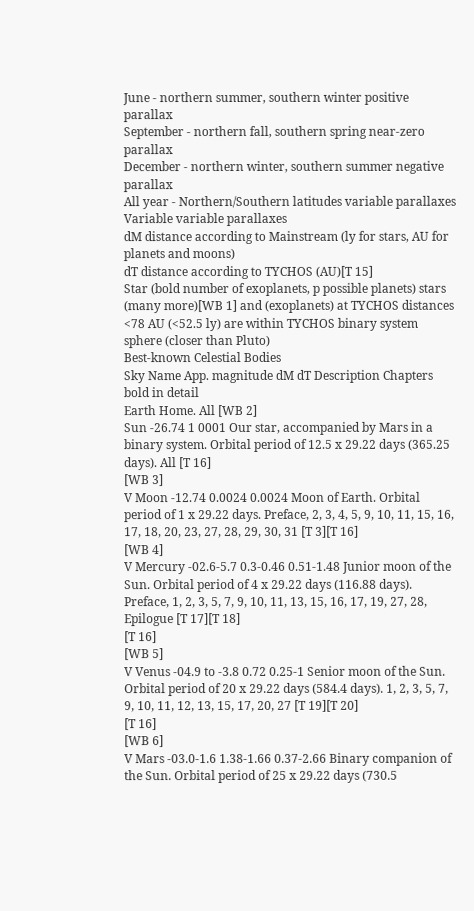June - northern summer, southern winter positive parallax
September - northern fall, southern spring near-zero parallax
December - northern winter, southern summer negative parallax
All year - Northern/Southern latitudes variable parallaxes
Variable variable parallaxes
dM distance according to Mainstream (ly for stars, AU for planets and moons)
dT distance according to TYCHOS (AU)[T 15]
Star (bold number of exoplanets, p possible planets) stars (many more)[WB 1] and (exoplanets) at TYCHOS distances <78 AU (<52.5 ly) are within TYCHOS binary system sphere (closer than Pluto)
Best-known Celestial Bodies
Sky Name App. magnitude dM dT Description Chapters
bold in detail
Earth Home. All [WB 2]
Sun -26.74 1 0001 Our star, accompanied by Mars in a binary system. Orbital period of 12.5 x 29.22 days (365.25 days). All [T 16]
[WB 3]
V Moon -12.74 0.0024 0.0024 Moon of Earth. Orbital period of 1 x 29.22 days. Preface, 2, 3, 4, 5, 9, 10, 11, 15, 16, 17, 18, 20, 23, 27, 28, 29, 30, 31 [T 3][T 16]
[WB 4]
V Mercury -02.6-5.7 0.3-0.46 0.51-1.48 Junior moon of the Sun. Orbital period of 4 x 29.22 days (116.88 days). Preface, 1, 2, 3, 5, 7, 9, 10, 11, 13, 15, 16, 17, 19, 27, 28, Epilogue [T 17][T 18]
[T 16]
[WB 5]
V Venus -04.9 to -3.8 0.72 0.25-1 Senior moon of the Sun. Orbital period of 20 x 29.22 days (584.4 days). 1, 2, 3, 5, 7, 9, 10, 11, 12, 13, 15, 17, 20, 27 [T 19][T 20]
[T 16]
[WB 6]
V Mars -03.0-1.6 1.38-1.66 0.37-2.66 Binary companion of the Sun. Orbital period of 25 x 29.22 days (730.5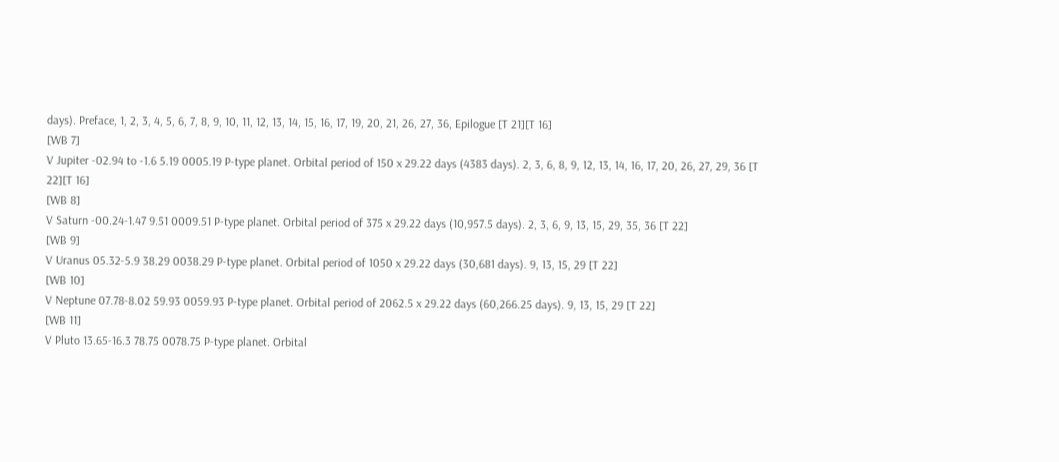days). Preface, 1, 2, 3, 4, 5, 6, 7, 8, 9, 10, 11, 12, 13, 14, 15, 16, 17, 19, 20, 21, 26, 27, 36, Epilogue [T 21][T 16]
[WB 7]
V Jupiter -02.94 to -1.6 5.19 0005.19 P-type planet. Orbital period of 150 x 29.22 days (4383 days). 2, 3, 6, 8, 9, 12, 13, 14, 16, 17, 20, 26, 27, 29, 36 [T 22][T 16]
[WB 8]
V Saturn -00.24-1.47 9.51 0009.51 P-type planet. Orbital period of 375 x 29.22 days (10,957.5 days). 2, 3, 6, 9, 13, 15, 29, 35, 36 [T 22]
[WB 9]
V Uranus 05.32-5.9 38.29 0038.29 P-type planet. Orbital period of 1050 x 29.22 days (30,681 days). 9, 13, 15, 29 [T 22]
[WB 10]
V Neptune 07.78-8.02 59.93 0059.93 P-type planet. Orbital period of 2062.5 x 29.22 days (60,266.25 days). 9, 13, 15, 29 [T 22]
[WB 11]
V Pluto 13.65-16.3 78.75 0078.75 P-type planet. Orbital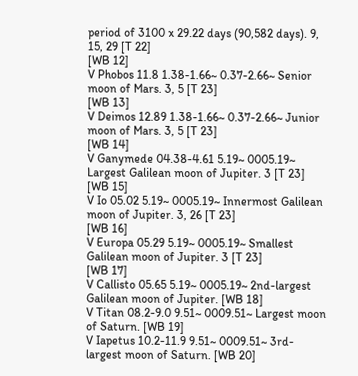period of 3100 x 29.22 days (90,582 days). 9, 15, 29 [T 22]
[WB 12]
V Phobos 11.8 1.38-1.66~ 0.37-2.66~ Senior moon of Mars. 3, 5 [T 23]
[WB 13]
V Deimos 12.89 1.38-1.66~ 0.37-2.66~ Junior moon of Mars. 3, 5 [T 23]
[WB 14]
V Ganymede 04.38-4.61 5.19~ 0005.19~ Largest Galilean moon of Jupiter. 3 [T 23]
[WB 15]
V Io 05.02 5.19~ 0005.19~ Innermost Galilean moon of Jupiter. 3, 26 [T 23]
[WB 16]
V Europa 05.29 5.19~ 0005.19~ Smallest Galilean moon of Jupiter. 3 [T 23]
[WB 17]
V Callisto 05.65 5.19~ 0005.19~ 2nd-largest Galilean moon of Jupiter. [WB 18]
V Titan 08.2-9.0 9.51~ 0009.51~ Largest moon of Saturn. [WB 19]
V Iapetus 10.2-11.9 9.51~ 0009.51~ 3rd-largest moon of Saturn. [WB 20]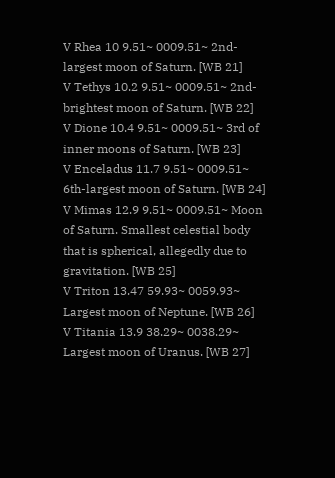V Rhea 10 9.51~ 0009.51~ 2nd-largest moon of Saturn. [WB 21]
V Tethys 10.2 9.51~ 0009.51~ 2nd-brightest moon of Saturn. [WB 22]
V Dione 10.4 9.51~ 0009.51~ 3rd of inner moons of Saturn. [WB 23]
V Enceladus 11.7 9.51~ 0009.51~ 6th-largest moon of Saturn. [WB 24]
V Mimas 12.9 9.51~ 0009.51~ Moon of Saturn. Smallest celestial body that is spherical, allegedly due to gravitation. [WB 25]
V Triton 13.47 59.93~ 0059.93~ Largest moon of Neptune. [WB 26]
V Titania 13.9 38.29~ 0038.29~ Largest moon of Uranus. [WB 27]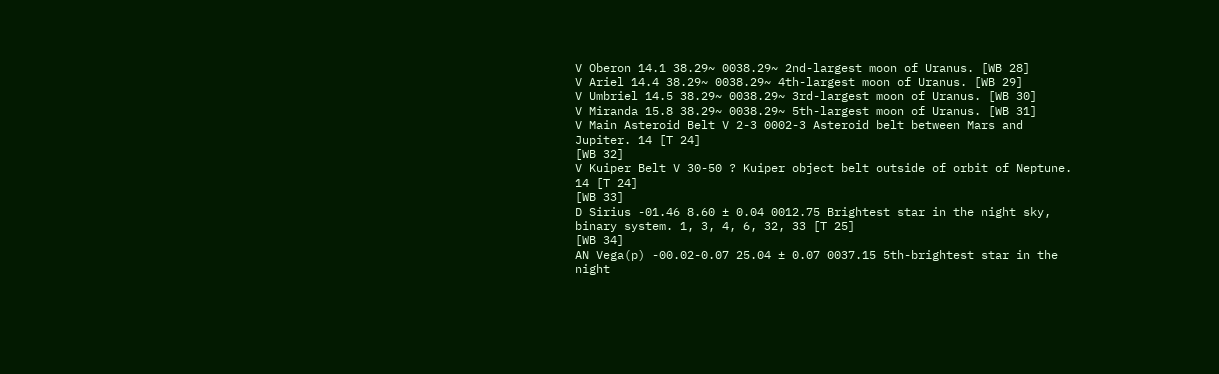V Oberon 14.1 38.29~ 0038.29~ 2nd-largest moon of Uranus. [WB 28]
V Ariel 14.4 38.29~ 0038.29~ 4th-largest moon of Uranus. [WB 29]
V Umbriel 14.5 38.29~ 0038.29~ 3rd-largest moon of Uranus. [WB 30]
V Miranda 15.8 38.29~ 0038.29~ 5th-largest moon of Uranus. [WB 31]
V Main Asteroid Belt V 2-3 0002-3 Asteroid belt between Mars and Jupiter. 14 [T 24]
[WB 32]
V Kuiper Belt V 30-50 ? Kuiper object belt outside of orbit of Neptune. 14 [T 24]
[WB 33]
D Sirius -01.46 8.60 ± 0.04 0012.75 Brightest star in the night sky, binary system. 1, 3, 4, 6, 32, 33 [T 25]
[WB 34]
AN Vega(p) -00.02-0.07 25.04 ± 0.07 0037.15 5th-brightest star in the night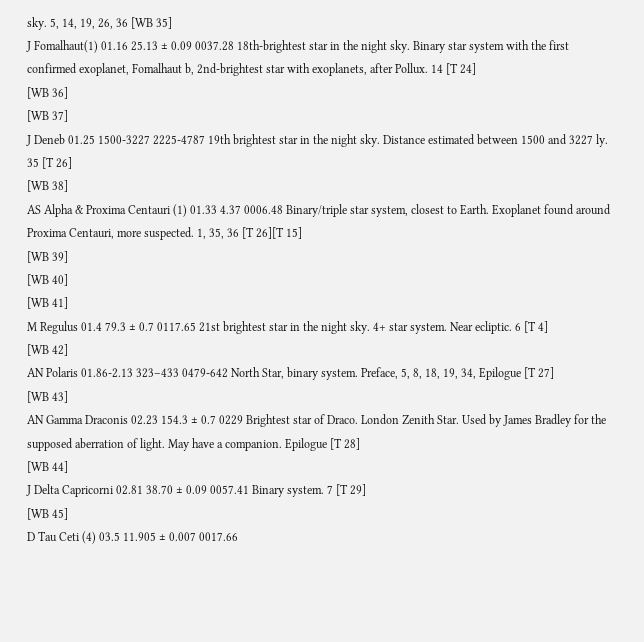sky. 5, 14, 19, 26, 36 [WB 35]
J Fomalhaut(1) 01.16 25.13 ± 0.09 0037.28 18th-brightest star in the night sky. Binary star system with the first confirmed exoplanet, Fomalhaut b, 2nd-brightest star with exoplanets, after Pollux. 14 [T 24]
[WB 36]
[WB 37]
J Deneb 01.25 1500-3227 2225-4787 19th brightest star in the night sky. Distance estimated between 1500 and 3227 ly. 35 [T 26]
[WB 38]
AS Alpha & Proxima Centauri (1) 01.33 4.37 0006.48 Binary/triple star system, closest to Earth. Exoplanet found around Proxima Centauri, more suspected. 1, 35, 36 [T 26][T 15]
[WB 39]
[WB 40]
[WB 41]
M Regulus 01.4 79.3 ± 0.7 0117.65 21st brightest star in the night sky. 4+ star system. Near ecliptic. 6 [T 4]
[WB 42]
AN Polaris 01.86-2.13 323–433 0479-642 North Star, binary system. Preface, 5, 8, 18, 19, 34, Epilogue [T 27]
[WB 43]
AN Gamma Draconis 02.23 154.3 ± 0.7 0229 Brightest star of Draco. London Zenith Star. Used by James Bradley for the supposed aberration of light. May have a companion. Epilogue [T 28]
[WB 44]
J Delta Capricorni 02.81 38.70 ± 0.09 0057.41 Binary system. 7 [T 29]
[WB 45]
D Tau Ceti (4) 03.5 11.905 ± 0.007 0017.66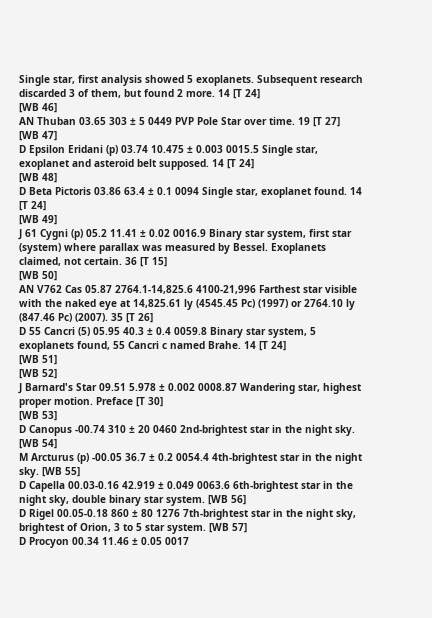Single star, first analysis showed 5 exoplanets. Subsequent research discarded 3 of them, but found 2 more. 14 [T 24]
[WB 46]
AN Thuban 03.65 303 ± 5 0449 PVP Pole Star over time. 19 [T 27]
[WB 47]
D Epsilon Eridani (p) 03.74 10.475 ± 0.003 0015.5 Single star, exoplanet and asteroid belt supposed. 14 [T 24]
[WB 48]
D Beta Pictoris 03.86 63.4 ± 0.1 0094 Single star, exoplanet found. 14 [T 24]
[WB 49]
J 61 Cygni (p) 05.2 11.41 ± 0.02 0016.9 Binary star system, first star (system) where parallax was measured by Bessel. Exoplanets claimed, not certain. 36 [T 15]
[WB 50]
AN V762 Cas 05.87 2764.1-14,825.6 4100-21,996 Farthest star visible with the naked eye at 14,825.61 ly (4545.45 Pc) (1997) or 2764.10 ly (847.46 Pc) (2007). 35 [T 26]
D 55 Cancri (5) 05.95 40.3 ± 0.4 0059.8 Binary star system, 5 exoplanets found, 55 Cancri c named Brahe. 14 [T 24]
[WB 51]
[WB 52]
J Barnard's Star 09.51 5.978 ± 0.002 0008.87 Wandering star, highest proper motion. Preface [T 30]
[WB 53]
D Canopus -00.74 310 ± 20 0460 2nd-brightest star in the night sky. [WB 54]
M Arcturus (p) -00.05 36.7 ± 0.2 0054.4 4th-brightest star in the night sky. [WB 55]
D Capella 00.03-0.16 42.919 ± 0.049 0063.6 6th-brightest star in the night sky, double binary star system. [WB 56]
D Rigel 00.05-0.18 860 ± 80 1276 7th-brightest star in the night sky, brightest of Orion, 3 to 5 star system. [WB 57]
D Procyon 00.34 11.46 ± 0.05 0017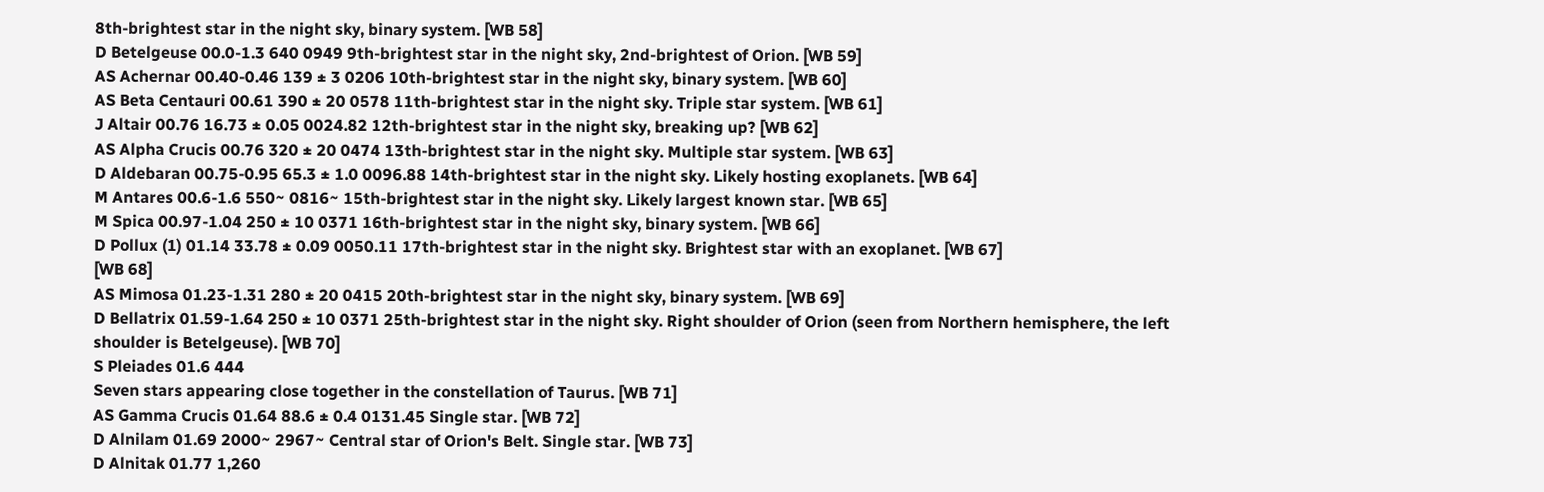8th-brightest star in the night sky, binary system. [WB 58]
D Betelgeuse 00.0-1.3 640 0949 9th-brightest star in the night sky, 2nd-brightest of Orion. [WB 59]
AS Achernar 00.40-0.46 139 ± 3 0206 10th-brightest star in the night sky, binary system. [WB 60]
AS Beta Centauri 00.61 390 ± 20 0578 11th-brightest star in the night sky. Triple star system. [WB 61]
J Altair 00.76 16.73 ± 0.05 0024.82 12th-brightest star in the night sky, breaking up? [WB 62]
AS Alpha Crucis 00.76 320 ± 20 0474 13th-brightest star in the night sky. Multiple star system. [WB 63]
D Aldebaran 00.75-0.95 65.3 ± 1.0 0096.88 14th-brightest star in the night sky. Likely hosting exoplanets. [WB 64]
M Antares 00.6-1.6 550~ 0816~ 15th-brightest star in the night sky. Likely largest known star. [WB 65]
M Spica 00.97-1.04 250 ± 10 0371 16th-brightest star in the night sky, binary system. [WB 66]
D Pollux (1) 01.14 33.78 ± 0.09 0050.11 17th-brightest star in the night sky. Brightest star with an exoplanet. [WB 67]
[WB 68]
AS Mimosa 01.23-1.31 280 ± 20 0415 20th-brightest star in the night sky, binary system. [WB 69]
D Bellatrix 01.59-1.64 250 ± 10 0371 25th-brightest star in the night sky. Right shoulder of Orion (seen from Northern hemisphere, the left shoulder is Betelgeuse). [WB 70]
S Pleiades 01.6 444
Seven stars appearing close together in the constellation of Taurus. [WB 71]
AS Gamma Crucis 01.64 88.6 ± 0.4 0131.45 Single star. [WB 72]
D Alnilam 01.69 2000~ 2967~ Central star of Orion's Belt. Single star. [WB 73]
D Alnitak 01.77 1,260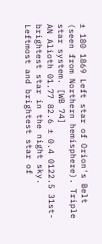± 180 1869 Left star of Orion's Belt (seen from Northern hemisphere). Triple star system. [WB 74]
AN Alioth 01.77 82.6 ± 0.4 0122.5 31st-brightest star in the night sky. Leftmost and brightest star of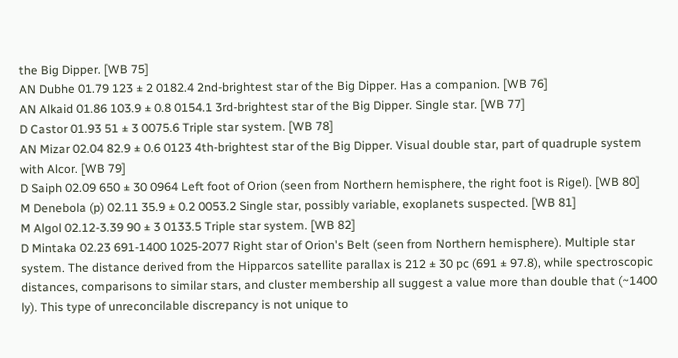the Big Dipper. [WB 75]
AN Dubhe 01.79 123 ± 2 0182.4 2nd-brightest star of the Big Dipper. Has a companion. [WB 76]
AN Alkaid 01.86 103.9 ± 0.8 0154.1 3rd-brightest star of the Big Dipper. Single star. [WB 77]
D Castor 01.93 51 ± 3 0075.6 Triple star system. [WB 78]
AN Mizar 02.04 82.9 ± 0.6 0123 4th-brightest star of the Big Dipper. Visual double star, part of quadruple system with Alcor. [WB 79]
D Saiph 02.09 650 ± 30 0964 Left foot of Orion (seen from Northern hemisphere, the right foot is Rigel). [WB 80]
M Denebola (p) 02.11 35.9 ± 0.2 0053.2 Single star, possibly variable, exoplanets suspected. [WB 81]
M Algol 02.12-3.39 90 ± 3 0133.5 Triple star system. [WB 82]
D Mintaka 02.23 691-1400 1025-2077 Right star of Orion's Belt (seen from Northern hemisphere). Multiple star system. The distance derived from the Hipparcos satellite parallax is 212 ± 30 pc (691 ± 97.8), while spectroscopic distances, comparisons to similar stars, and cluster membership all suggest a value more than double that (~1400 ly). This type of unreconcilable discrepancy is not unique to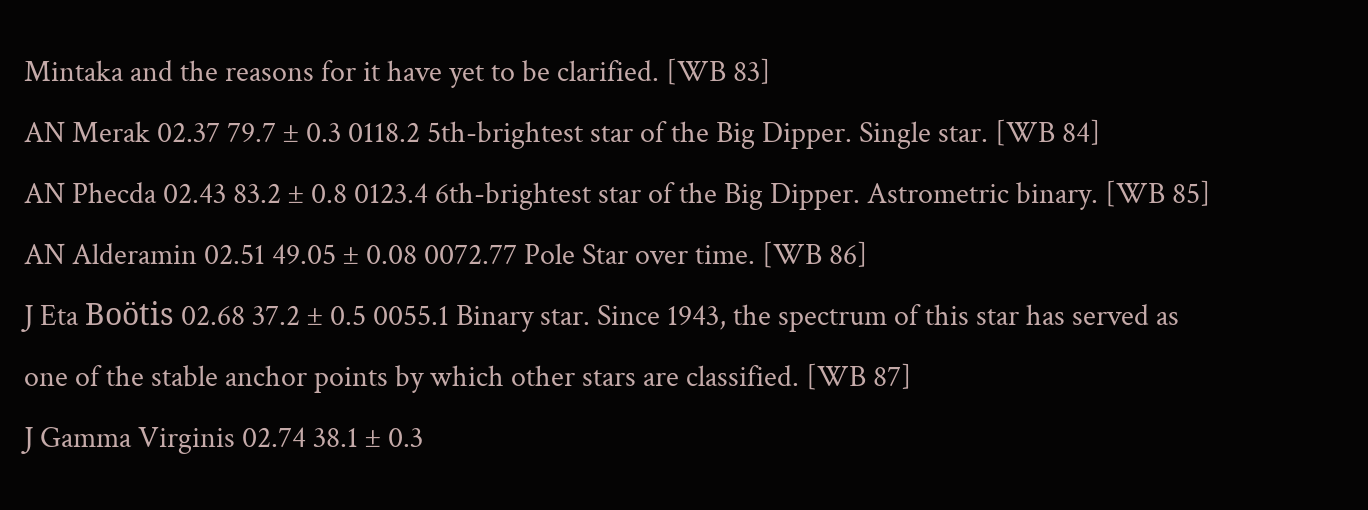Mintaka and the reasons for it have yet to be clarified. [WB 83]
AN Merak 02.37 79.7 ± 0.3 0118.2 5th-brightest star of the Big Dipper. Single star. [WB 84]
AN Phecda 02.43 83.2 ± 0.8 0123.4 6th-brightest star of the Big Dipper. Astrometric binary. [WB 85]
AN Alderamin 02.51 49.05 ± 0.08 0072.77 Pole Star over time. [WB 86]
J Eta Boötis 02.68 37.2 ± 0.5 0055.1 Binary star. Since 1943, the spectrum of this star has served as one of the stable anchor points by which other stars are classified. [WB 87]
J Gamma Virginis 02.74 38.1 ± 0.3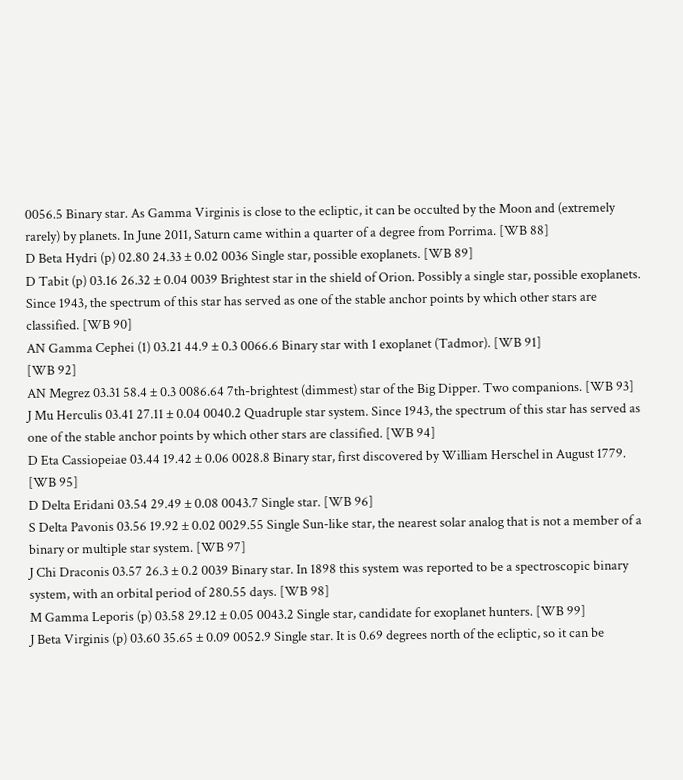0056.5 Binary star. As Gamma Virginis is close to the ecliptic, it can be occulted by the Moon and (extremely rarely) by planets. In June 2011, Saturn came within a quarter of a degree from Porrima. [WB 88]
D Beta Hydri (p) 02.80 24.33 ± 0.02 0036 Single star, possible exoplanets. [WB 89]
D Tabit (p) 03.16 26.32 ± 0.04 0039 Brightest star in the shield of Orion. Possibly a single star, possible exoplanets. Since 1943, the spectrum of this star has served as one of the stable anchor points by which other stars are classified. [WB 90]
AN Gamma Cephei (1) 03.21 44.9 ± 0.3 0066.6 Binary star with 1 exoplanet (Tadmor). [WB 91]
[WB 92]
AN Megrez 03.31 58.4 ± 0.3 0086.64 7th-brightest (dimmest) star of the Big Dipper. Two companions. [WB 93]
J Mu Herculis 03.41 27.11 ± 0.04 0040.2 Quadruple star system. Since 1943, the spectrum of this star has served as one of the stable anchor points by which other stars are classified. [WB 94]
D Eta Cassiopeiae 03.44 19.42 ± 0.06 0028.8 Binary star, first discovered by William Herschel in August 1779. [WB 95]
D Delta Eridani 03.54 29.49 ± 0.08 0043.7 Single star. [WB 96]
S Delta Pavonis 03.56 19.92 ± 0.02 0029.55 Single Sun-like star, the nearest solar analog that is not a member of a binary or multiple star system. [WB 97]
J Chi Draconis 03.57 26.3 ± 0.2 0039 Binary star. In 1898 this system was reported to be a spectroscopic binary system, with an orbital period of 280.55 days. [WB 98]
M Gamma Leporis (p) 03.58 29.12 ± 0.05 0043.2 Single star, candidate for exoplanet hunters. [WB 99]
J Beta Virginis (p) 03.60 35.65 ± 0.09 0052.9 Single star. It is 0.69 degrees north of the ecliptic, so it can be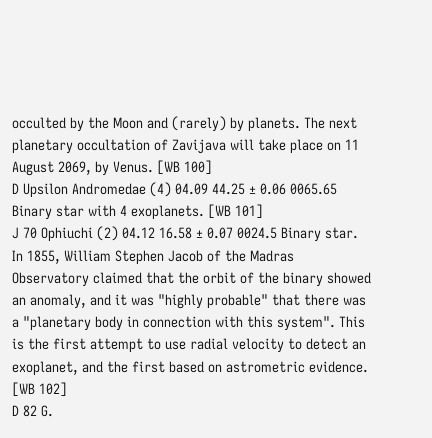occulted by the Moon and (rarely) by planets. The next planetary occultation of Zavijava will take place on 11 August 2069, by Venus. [WB 100]
D Upsilon Andromedae (4) 04.09 44.25 ± 0.06 0065.65 Binary star with 4 exoplanets. [WB 101]
J 70 Ophiuchi (2) 04.12 16.58 ± 0.07 0024.5 Binary star. In 1855, William Stephen Jacob of the Madras Observatory claimed that the orbit of the binary showed an anomaly, and it was "highly probable" that there was a "planetary body in connection with this system". This is the first attempt to use radial velocity to detect an exoplanet, and the first based on astrometric evidence. [WB 102]
D 82 G.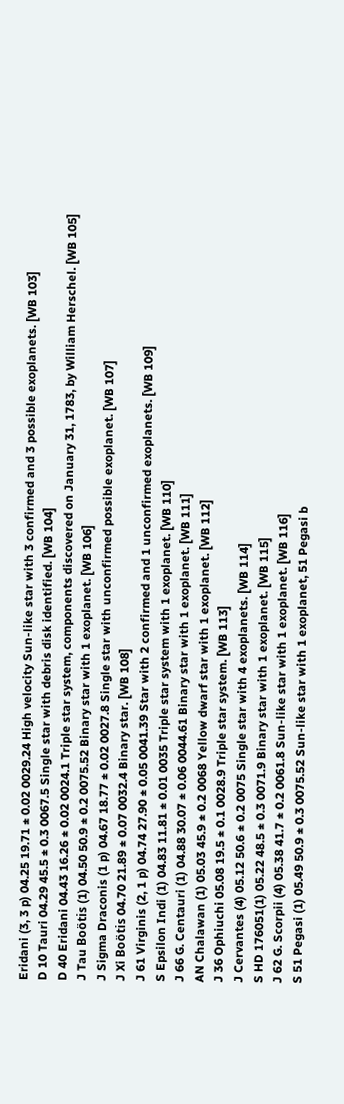Eridani (3, 3 p) 04.25 19.71 ± 0.02 0029.24 High velocity Sun-like star with 3 confirmed and 3 possible exoplanets. [WB 103]
D 10 Tauri 04.29 45.5 ± 0.3 0067.5 Single star with debris disk identified. [WB 104]
D 40 Eridani 04.43 16.26 ± 0.02 0024.1 Triple star system, components discovered on January 31, 1783, by William Herschel. [WB 105]
J Tau Boötis (1) 04.50 50.9 ± 0.2 0075.52 Binary star with 1 exoplanet. [WB 106]
J Sigma Draconis (1 p) 04.67 18.77 ± 0.02 0027.8 Single star with unconfirmed possible exoplanet. [WB 107]
J Xi Boötis 04.70 21.89 ± 0.07 0032.4 Binary star. [WB 108]
J 61 Virginis (2, 1 p) 04.74 27.90 ± 0.05 0041.39 Star with 2 confirmed and 1 unconfirmed exoplanets. [WB 109]
S Epsilon Indi (1) 04.83 11.81 ± 0.01 0035 Triple star system with 1 exoplanet. [WB 110]
J 66 G. Centauri (1) 04.88 30.07 ± 0.06 0044.61 Binary star with 1 exoplanet. [WB 111]
AN Chalawan (1) 05.03 45.9 ± 0.2 0068 Yellow dwarf star with 1 exoplanet. [WB 112]
J 36 Ophiuchi 05.08 19.5 ± 0.1 0028.9 Triple star system. [WB 113]
J Cervantes (4) 05.12 50.6 ± 0.2 0075 Single star with 4 exoplanets. [WB 114]
S HD 176051(1) 05.22 48.5 ± 0.3 0071.9 Binary star with 1 exoplanet. [WB 115]
J 62 G. Scorpii (4) 05.38 41.7 ± 0.2 0061.8 Sun-like star with 1 exoplanet. [WB 116]
S 51 Pegasi (1) 05.49 50.9 ± 0.3 0075.52 Sun-like star with 1 exoplanet, 51 Pegasi b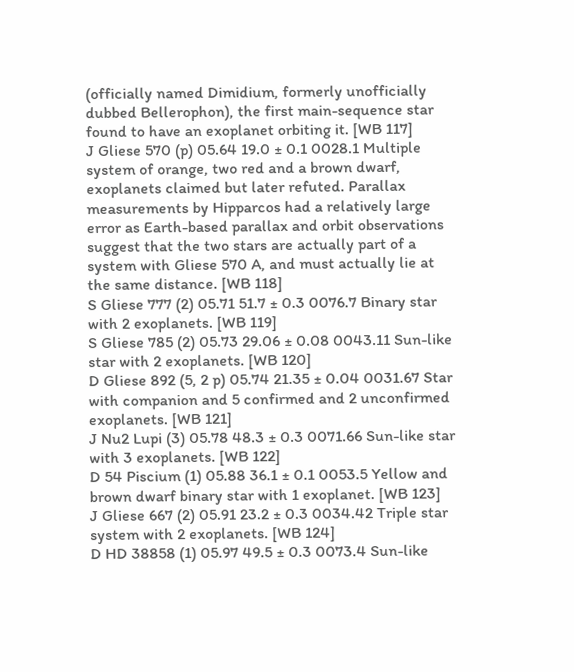(officially named Dimidium, formerly unofficially dubbed Bellerophon), the first main-sequence star found to have an exoplanet orbiting it. [WB 117]
J Gliese 570 (p) 05.64 19.0 ± 0.1 0028.1 Multiple system of orange, two red and a brown dwarf, exoplanets claimed but later refuted. Parallax measurements by Hipparcos had a relatively large error as Earth-based parallax and orbit observations suggest that the two stars are actually part of a system with Gliese 570 A, and must actually lie at the same distance. [WB 118]
S Gliese 777 (2) 05.71 51.7 ± 0.3 0076.7 Binary star with 2 exoplanets. [WB 119]
S Gliese 785 (2) 05.73 29.06 ± 0.08 0043.11 Sun-like star with 2 exoplanets. [WB 120]
D Gliese 892 (5, 2 p) 05.74 21.35 ± 0.04 0031.67 Star with companion and 5 confirmed and 2 unconfirmed exoplanets. [WB 121]
J Nu2 Lupi (3) 05.78 48.3 ± 0.3 0071.66 Sun-like star with 3 exoplanets. [WB 122]
D 54 Piscium (1) 05.88 36.1 ± 0.1 0053.5 Yellow and brown dwarf binary star with 1 exoplanet. [WB 123]
J Gliese 667 (2) 05.91 23.2 ± 0.3 0034.42 Triple star system with 2 exoplanets. [WB 124]
D HD 38858 (1) 05.97 49.5 ± 0.3 0073.4 Sun-like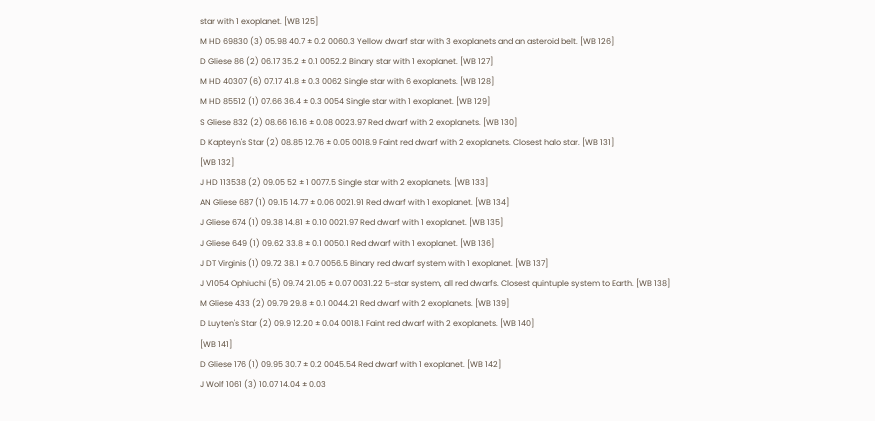star with 1 exoplanet. [WB 125]
M HD 69830 (3) 05.98 40.7 ± 0.2 0060.3 Yellow dwarf star with 3 exoplanets and an asteroid belt. [WB 126]
D Gliese 86 (2) 06.17 35.2 ± 0.1 0052.2 Binary star with 1 exoplanet. [WB 127]
M HD 40307 (6) 07.17 41.8 ± 0.3 0062 Single star with 6 exoplanets. [WB 128]
M HD 85512 (1) 07.66 36.4 ± 0.3 0054 Single star with 1 exoplanet. [WB 129]
S Gliese 832 (2) 08.66 16.16 ± 0.08 0023.97 Red dwarf with 2 exoplanets. [WB 130]
D Kapteyn's Star (2) 08.85 12.76 ± 0.05 0018.9 Faint red dwarf with 2 exoplanets. Closest halo star. [WB 131]
[WB 132]
J HD 113538 (2) 09.05 52 ± 1 0077.5 Single star with 2 exoplanets. [WB 133]
AN Gliese 687 (1) 09.15 14.77 ± 0.06 0021.91 Red dwarf with 1 exoplanet. [WB 134]
J Gliese 674 (1) 09.38 14.81 ± 0.10 0021.97 Red dwarf with 1 exoplanet. [WB 135]
J Gliese 649 (1) 09.62 33.8 ± 0.1 0050.1 Red dwarf with 1 exoplanet. [WB 136]
J DT Virginis (1) 09.72 38.1 ± 0.7 0056.5 Binary red dwarf system with 1 exoplanet. [WB 137]
J V1054 Ophiuchi (5) 09.74 21.05 ± 0.07 0031.22 5-star system, all red dwarfs. Closest quintuple system to Earth. [WB 138]
M Gliese 433 (2) 09.79 29.8 ± 0.1 0044.21 Red dwarf with 2 exoplanets. [WB 139]
D Luyten's Star (2) 09.9 12.20 ± 0.04 0018.1 Faint red dwarf with 2 exoplanets. [WB 140]
[WB 141]
D Gliese 176 (1) 09.95 30.7 ± 0.2 0045.54 Red dwarf with 1 exoplanet. [WB 142]
J Wolf 1061 (3) 10.07 14.04 ± 0.03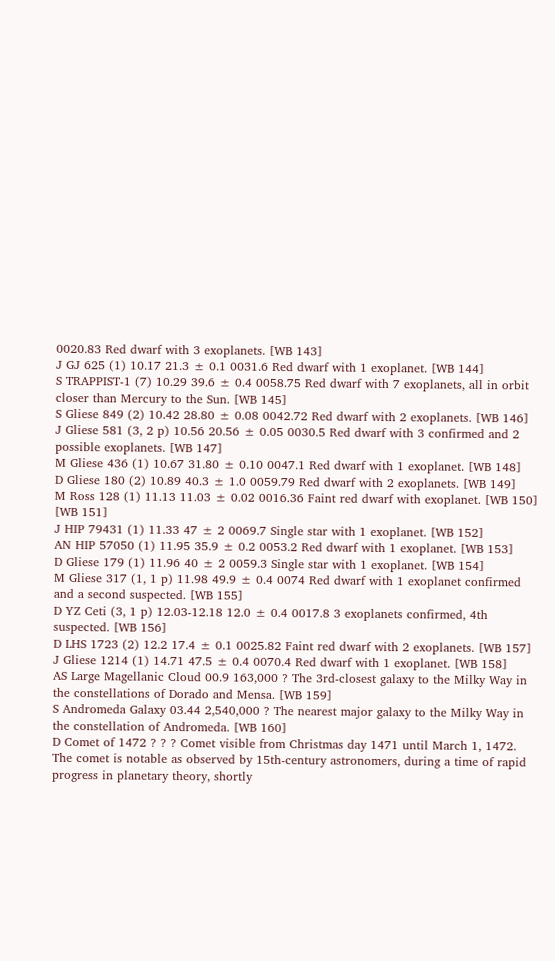0020.83 Red dwarf with 3 exoplanets. [WB 143]
J GJ 625 (1) 10.17 21.3 ± 0.1 0031.6 Red dwarf with 1 exoplanet. [WB 144]
S TRAPPIST-1 (7) 10.29 39.6 ± 0.4 0058.75 Red dwarf with 7 exoplanets, all in orbit closer than Mercury to the Sun. [WB 145]
S Gliese 849 (2) 10.42 28.80 ± 0.08 0042.72 Red dwarf with 2 exoplanets. [WB 146]
J Gliese 581 (3, 2 p) 10.56 20.56 ± 0.05 0030.5 Red dwarf with 3 confirmed and 2 possible exoplanets. [WB 147]
M Gliese 436 (1) 10.67 31.80 ± 0.10 0047.1 Red dwarf with 1 exoplanet. [WB 148]
D Gliese 180 (2) 10.89 40.3 ± 1.0 0059.79 Red dwarf with 2 exoplanets. [WB 149]
M Ross 128 (1) 11.13 11.03 ± 0.02 0016.36 Faint red dwarf with exoplanet. [WB 150]
[WB 151]
J HIP 79431 (1) 11.33 47 ± 2 0069.7 Single star with 1 exoplanet. [WB 152]
AN HIP 57050 (1) 11.95 35.9 ± 0.2 0053.2 Red dwarf with 1 exoplanet. [WB 153]
D Gliese 179 (1) 11.96 40 ± 2 0059.3 Single star with 1 exoplanet. [WB 154]
M Gliese 317 (1, 1 p) 11.98 49.9 ± 0.4 0074 Red dwarf with 1 exoplanet confirmed and a second suspected. [WB 155]
D YZ Ceti (3, 1 p) 12.03-12.18 12.0 ± 0.4 0017.8 3 exoplanets confirmed, 4th suspected. [WB 156]
D LHS 1723 (2) 12.2 17.4 ± 0.1 0025.82 Faint red dwarf with 2 exoplanets. [WB 157]
J Gliese 1214 (1) 14.71 47.5 ± 0.4 0070.4 Red dwarf with 1 exoplanet. [WB 158]
AS Large Magellanic Cloud 00.9 163,000 ? The 3rd-closest galaxy to the Milky Way in the constellations of Dorado and Mensa. [WB 159]
S Andromeda Galaxy 03.44 2,540,000 ? The nearest major galaxy to the Milky Way in the constellation of Andromeda. [WB 160]
D Comet of 1472 ? ? ? Comet visible from Christmas day 1471 until March 1, 1472. The comet is notable as observed by 15th-century astronomers, during a time of rapid progress in planetary theory, shortly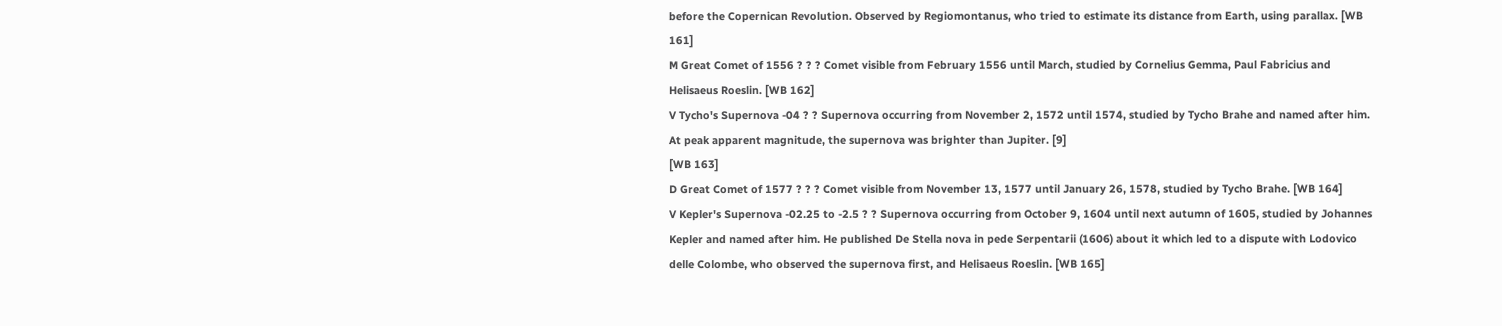before the Copernican Revolution. Observed by Regiomontanus, who tried to estimate its distance from Earth, using parallax. [WB 161]
M Great Comet of 1556 ? ? ? Comet visible from February 1556 until March, studied by Cornelius Gemma, Paul Fabricius and Helisaeus Roeslin. [WB 162]
V Tycho's Supernova -04 ? ? Supernova occurring from November 2, 1572 until 1574, studied by Tycho Brahe and named after him. At peak apparent magnitude, the supernova was brighter than Jupiter. [9]
[WB 163]
D Great Comet of 1577 ? ? ? Comet visible from November 13, 1577 until January 26, 1578, studied by Tycho Brahe. [WB 164]
V Kepler's Supernova -02.25 to -2.5 ? ? Supernova occurring from October 9, 1604 until next autumn of 1605, studied by Johannes Kepler and named after him. He published De Stella nova in pede Serpentarii (1606) about it which led to a dispute with Lodovico delle Colombe, who observed the supernova first, and Helisaeus Roeslin. [WB 165]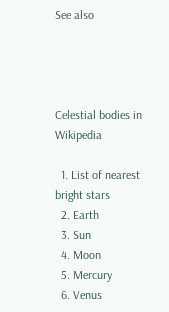See also




Celestial bodies in Wikipedia

  1. List of nearest bright stars
  2. Earth
  3. Sun
  4. Moon
  5. Mercury
  6. Venus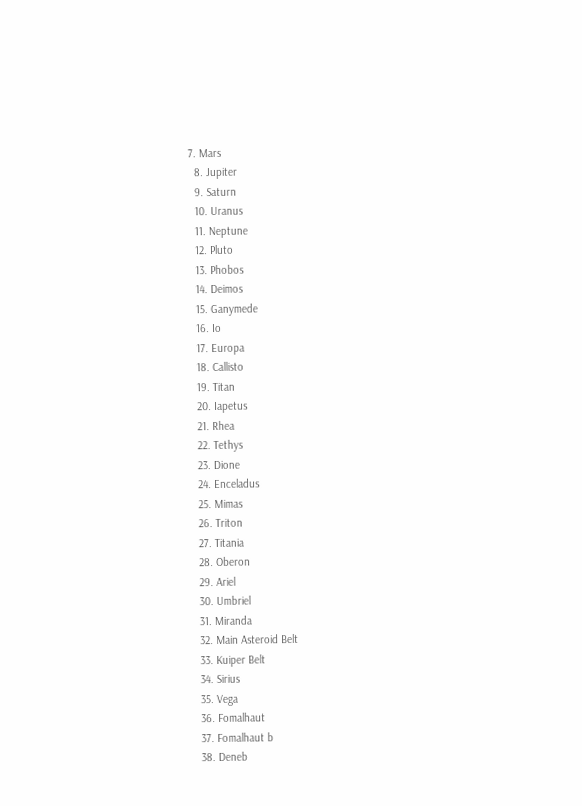7. Mars
  8. Jupiter
  9. Saturn
  10. Uranus
  11. Neptune
  12. Pluto
  13. Phobos
  14. Deimos
  15. Ganymede
  16. Io
  17. Europa
  18. Callisto
  19. Titan
  20. Iapetus
  21. Rhea
  22. Tethys
  23. Dione
  24. Enceladus
  25. Mimas
  26. Triton
  27. Titania
  28. Oberon
  29. Ariel
  30. Umbriel
  31. Miranda
  32. Main Asteroid Belt
  33. Kuiper Belt
  34. Sirius
  35. Vega
  36. Fomalhaut
  37. Fomalhaut b
  38. Deneb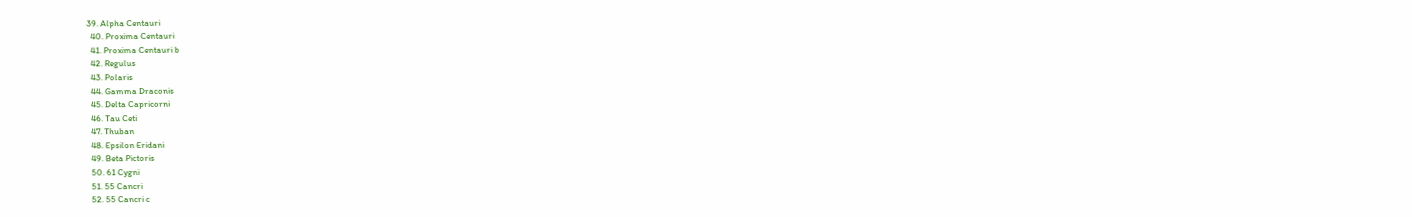39. Alpha Centauri
  40. Proxima Centauri
  41. Proxima Centauri b
  42. Regulus
  43. Polaris
  44. Gamma Draconis
  45. Delta Capricorni
  46. Tau Ceti
  47. Thuban
  48. Epsilon Eridani
  49. Beta Pictoris
  50. 61 Cygni
  51. 55 Cancri
  52. 55 Cancri c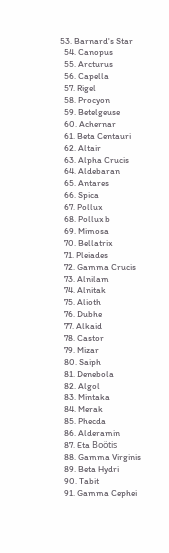53. Barnard's Star
  54. Canopus
  55. Arcturus
  56. Capella
  57. Rigel
  58. Procyon
  59. Betelgeuse
  60. Achernar
  61. Beta Centauri
  62. Altair
  63. Alpha Crucis
  64. Aldebaran
  65. Antares
  66. Spica
  67. Pollux
  68. Pollux b
  69. Mimosa
  70. Bellatrix
  71. Pleiades
  72. Gamma Crucis
  73. Alnilam
  74. Alnitak
  75. Alioth
  76. Dubhe
  77. Alkaid
  78. Castor
  79. Mizar
  80. Saiph
  81. Denebola
  82. Algol
  83. Mintaka
  84. Merak
  85. Phecda
  86. Alderamin
  87. Eta Boötis
  88. Gamma Virginis
  89. Beta Hydri
  90. Tabit
  91. Gamma Cephei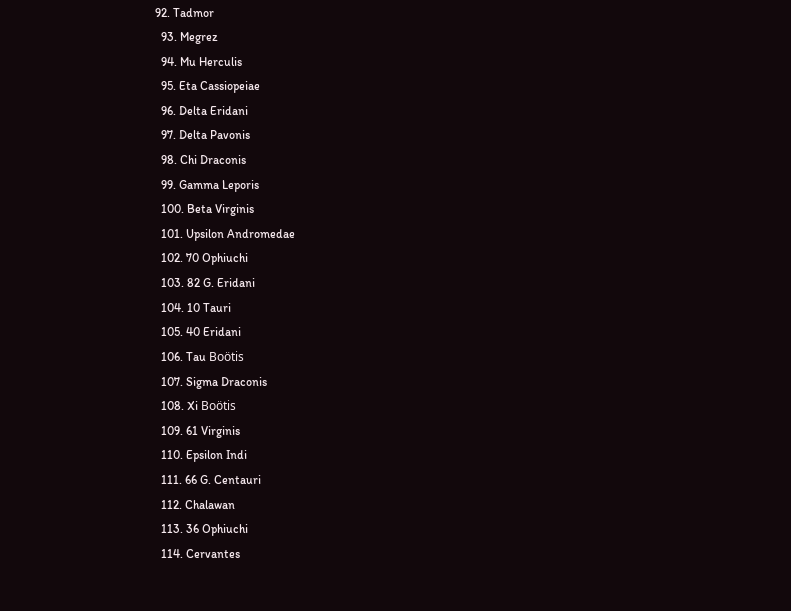92. Tadmor
  93. Megrez
  94. Mu Herculis
  95. Eta Cassiopeiae
  96. Delta Eridani
  97. Delta Pavonis
  98. Chi Draconis
  99. Gamma Leporis
  100. Beta Virginis
  101. Upsilon Andromedae
  102. 70 Ophiuchi
  103. 82 G. Eridani
  104. 10 Tauri
  105. 40 Eridani
  106. Tau Boötis
  107. Sigma Draconis
  108. Xi Boötis
  109. 61 Virginis
  110. Epsilon Indi
  111. 66 G. Centauri
  112. Chalawan
  113. 36 Ophiuchi
  114. Cervantes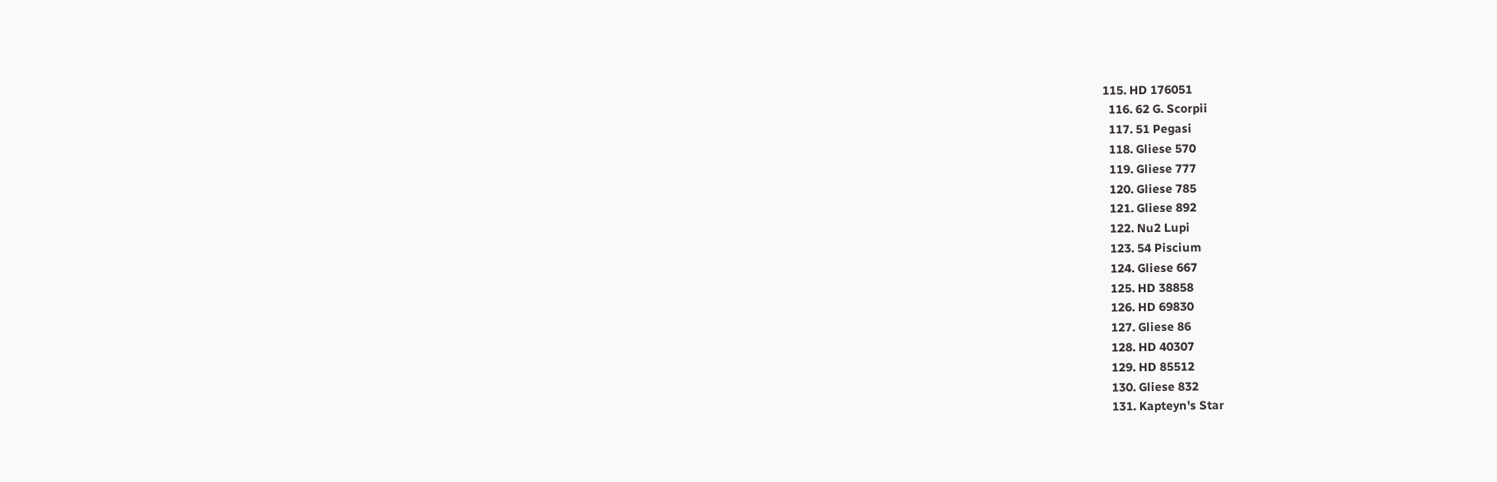115. HD 176051
  116. 62 G. Scorpii
  117. 51 Pegasi
  118. Gliese 570
  119. Gliese 777
  120. Gliese 785
  121. Gliese 892
  122. Nu2 Lupi
  123. 54 Piscium
  124. Gliese 667
  125. HD 38858
  126. HD 69830
  127. Gliese 86
  128. HD 40307
  129. HD 85512
  130. Gliese 832
  131. Kapteyn's Star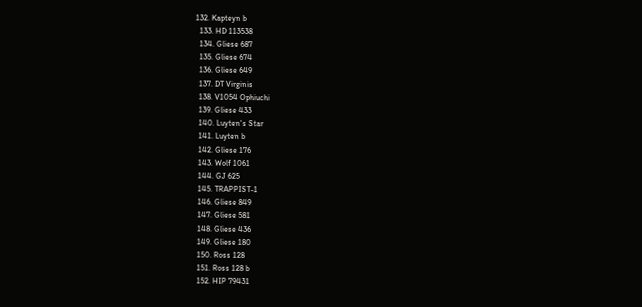132. Kapteyn b
  133. HD 113538
  134. Gliese 687
  135. Gliese 674
  136. Gliese 649
  137. DT Virginis
  138. V1054 Ophiuchi
  139. Gliese 433
  140. Luyten's Star
  141. Luyten b
  142. Gliese 176
  143. Wolf 1061
  144. GJ 625
  145. TRAPPIST-1
  146. Gliese 849
  147. Gliese 581
  148. Gliese 436
  149. Gliese 180
  150. Ross 128
  151. Ross 128 b
  152. HIP 79431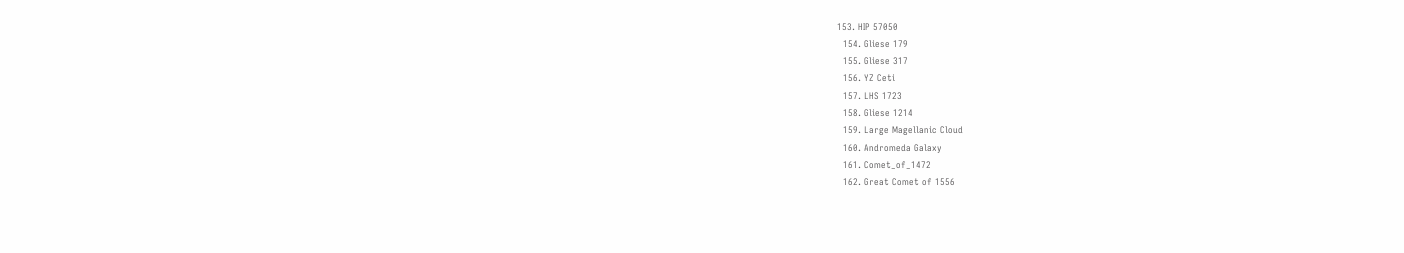153. HIP 57050
  154. Gliese 179
  155. Gliese 317
  156. YZ Ceti
  157. LHS 1723
  158. Gliese 1214
  159. Large Magellanic Cloud
  160. Andromeda Galaxy
  161. Comet_of_1472
  162. Great Comet of 1556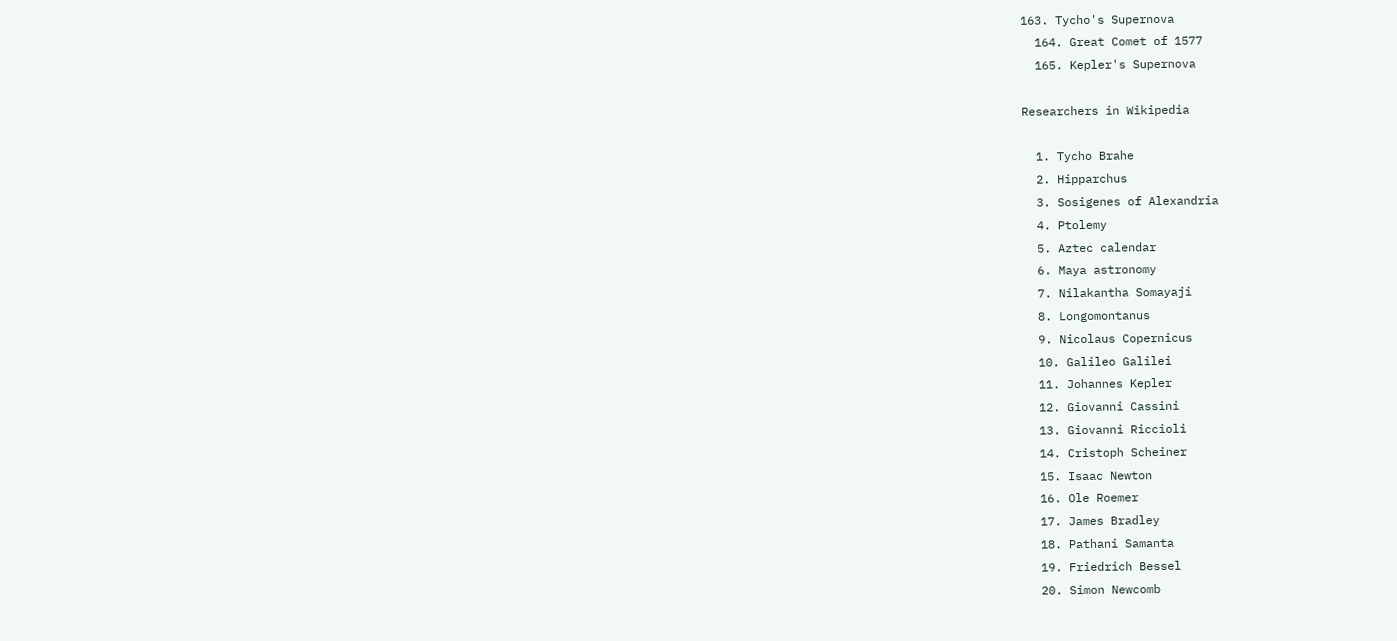163. Tycho's Supernova
  164. Great Comet of 1577
  165. Kepler's Supernova

Researchers in Wikipedia

  1. Tycho Brahe
  2. Hipparchus
  3. Sosigenes of Alexandria
  4. Ptolemy
  5. Aztec calendar
  6. Maya astronomy
  7. Nilakantha Somayaji
  8. Longomontanus
  9. Nicolaus Copernicus
  10. Galileo Galilei
  11. Johannes Kepler
  12. Giovanni Cassini
  13. Giovanni Riccioli
  14. Cristoph Scheiner
  15. Isaac Newton
  16. Ole Roemer
  17. James Bradley
  18. Pathani Samanta
  19. Friedrich Bessel
  20. Simon Newcomb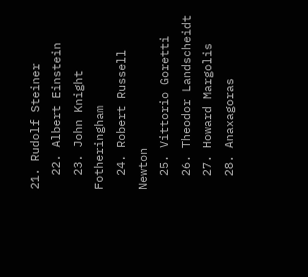21. Rudolf Steiner
  22. Albert Einstein
  23. John Knight Fotheringham
  24. Robert Russell Newton
  25. Vittorio Goretti
  26. Theodor Landscheidt
  27. Howard Margolis
  28. Anaxagoras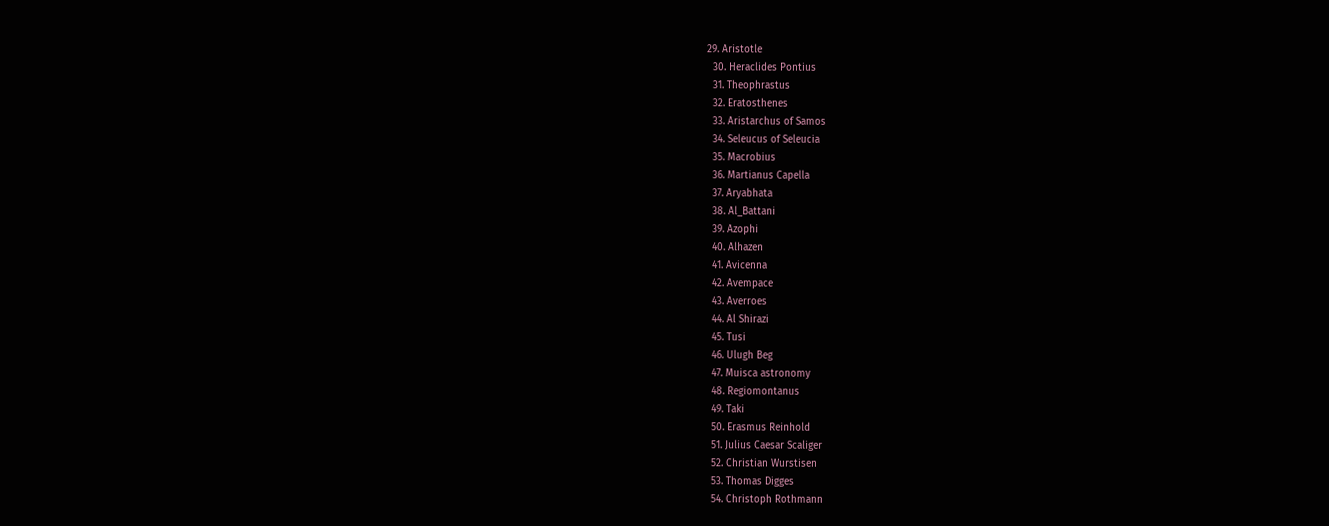29. Aristotle
  30. Heraclides Pontius
  31. Theophrastus
  32. Eratosthenes
  33. Aristarchus of Samos
  34. Seleucus of Seleucia
  35. Macrobius
  36. Martianus Capella
  37. Aryabhata
  38. Al_Battani
  39. Azophi
  40. Alhazen
  41. Avicenna
  42. Avempace
  43. Averroes
  44. Al Shirazi
  45. Tusi
  46. Ulugh Beg
  47. Muisca astronomy
  48. Regiomontanus
  49. Taki
  50. Erasmus Reinhold
  51. Julius Caesar Scaliger
  52. Christian Wurstisen
  53. Thomas Digges
  54. Christoph Rothmann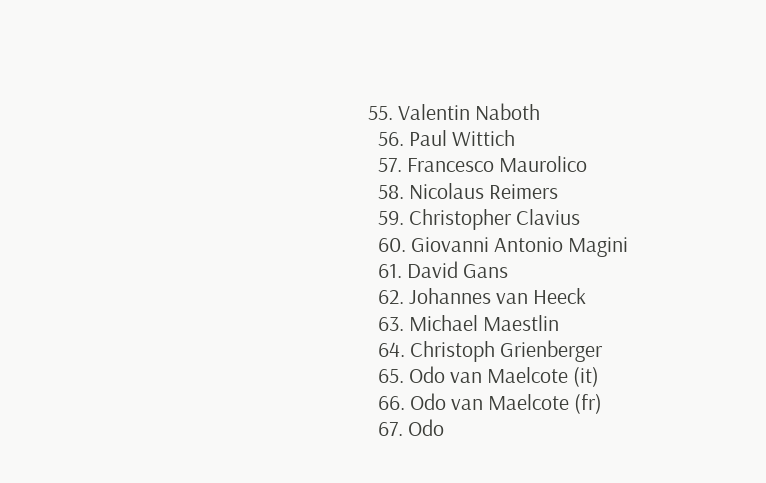55. Valentin Naboth
  56. Paul Wittich
  57. Francesco Maurolico
  58. Nicolaus Reimers
  59. Christopher Clavius
  60. Giovanni Antonio Magini
  61. David Gans
  62. Johannes van Heeck
  63. Michael Maestlin
  64. Christoph Grienberger
  65. Odo van Maelcote (it)
  66. Odo van Maelcote (fr)
  67. Odo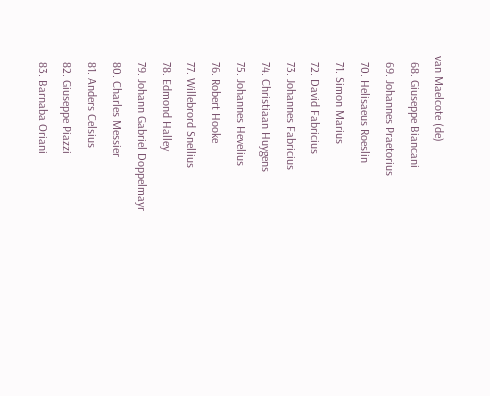van Maelcote (de)
  68. Giuseppe Biancani
  69. Johannes Praetorius
  70. Helisaeus Roeslin
  71. Simon Marius
  72. David Fabricius
  73. Johannes Fabricius
  74. Christiaan Huygens
  75. Johannes Hevelius
  76. Robert Hooke
  77. Willebrord Snellius
  78. Edmond Halley
  79. Johann Gabriel Doppelmayr
  80. Charles Messier
  81. Anders Celsius
  82. Giuseppe Piazzi
  83. Barnaba Oriani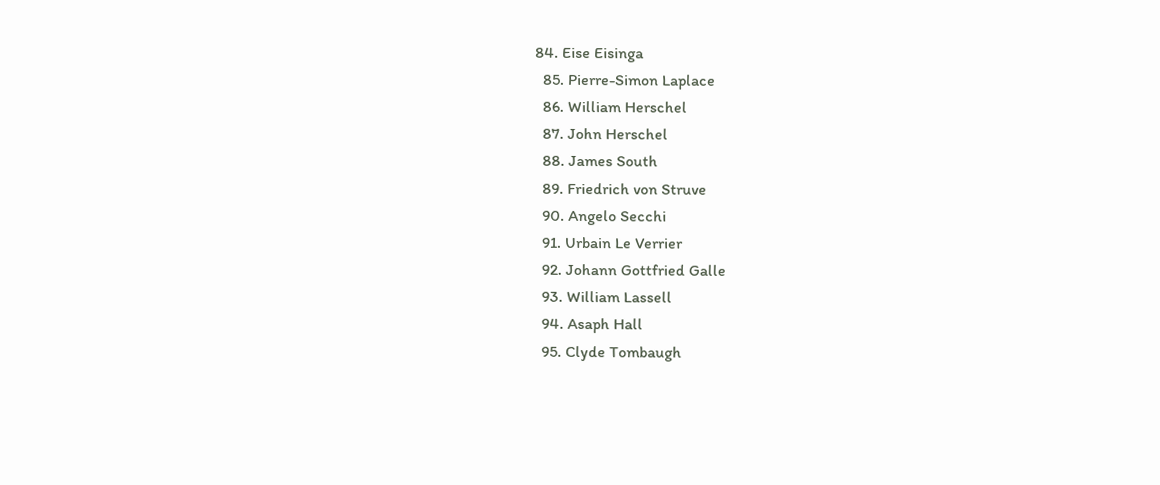84. Eise Eisinga
  85. Pierre-Simon Laplace
  86. William Herschel
  87. John Herschel
  88. James South
  89. Friedrich von Struve
  90. Angelo Secchi
  91. Urbain Le Verrier
  92. Johann Gottfried Galle
  93. William Lassell
  94. Asaph Hall
  95. Clyde Tombaugh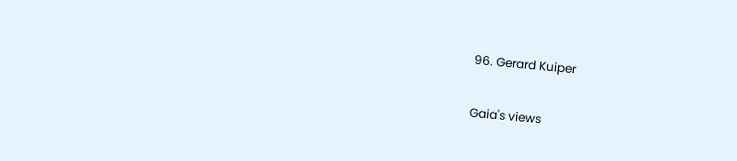96. Gerard Kuiper

Gaia's views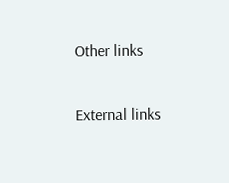Other links

External links